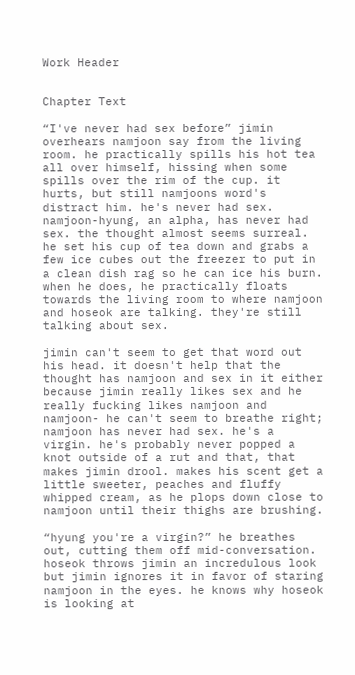Work Header


Chapter Text

“I've never had sex before” jimin overhears namjoon say from the living room. he practically spills his hot tea all over himself, hissing when some spills over the rim of the cup. it hurts, but still namjoons word's distract him. he's never had sex. namjoon-hyung, an alpha, has never had sex. the thought almost seems surreal. he set his cup of tea down and grabs a few ice cubes out the freezer to put in a clean dish rag so he can ice his burn. when he does, he practically floats towards the living room to where namjoon and hoseok are talking. they're still talking about sex.

jimin can't seem to get that word out his head. it doesn't help that the thought has namjoon and sex in it either because jimin really likes sex and he really fucking likes namjoon and namjoon- he can't seem to breathe right; namjoon has never had sex. he's a virgin. he's probably never popped a knot outside of a rut and that, that makes jimin drool. makes his scent get a little sweeter, peaches and fluffy whipped cream, as he plops down close to namjoon until their thighs are brushing.

“hyung you're a virgin?” he breathes out, cutting them off mid-conversation. hoseok throws jimin an incredulous look but jimin ignores it in favor of staring namjoon in the eyes. he knows why hoseok is looking at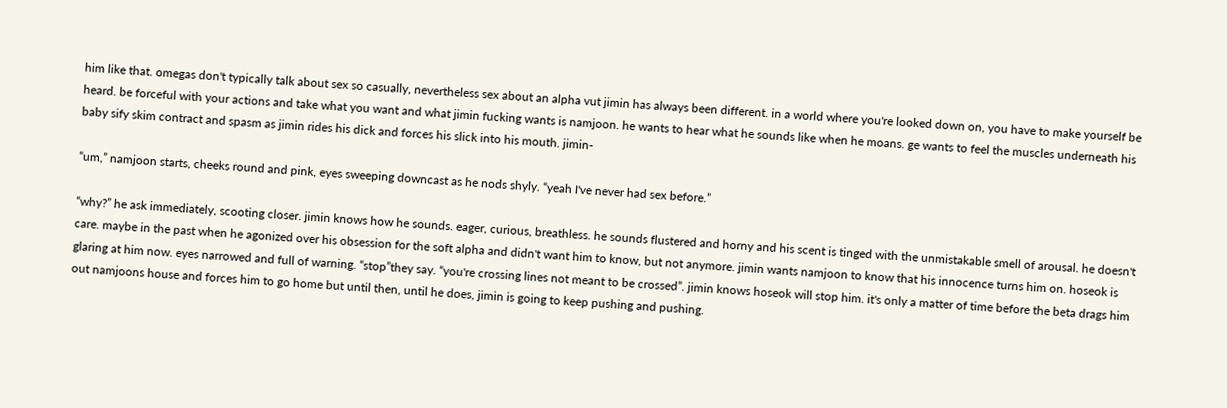him like that. omegas don't typically talk about sex so casually, nevertheless sex about an alpha vut jimin has always been different. in a world where you're looked down on, you have to make yourself be heard. be forceful with your actions and take what you want and what jimin fucking wants is namjoon. he wants to hear what he sounds like when he moans. ge wants to feel the muscles underneath his baby sify skim contract and spasm as jimin rides his dick and forces his slick into his mouth. jimin-

“um,” namjoon starts, cheeks round and pink, eyes sweeping downcast as he nods shyly. “yeah I've never had sex before.”

“why?” he ask immediately, scooting closer. jimin knows how he sounds. eager, curious, breathless. he sounds flustered and horny and his scent is tinged with the unmistakable smell of arousal. he doesn't care. maybe in the past when he agonized over his obsession for the soft alpha and didn't want him to know, but not anymore. jimin wants namjoon to know that his innocence turns him on. hoseok is glaring at him now. eyes narrowed and full of warning. “stop”they say. “you're crossing lines not meant to be crossed”. jimin knows hoseok will stop him. it's only a matter of time before the beta drags him out namjoons house and forces him to go home but until then, until he does, jimin is going to keep pushing and pushing.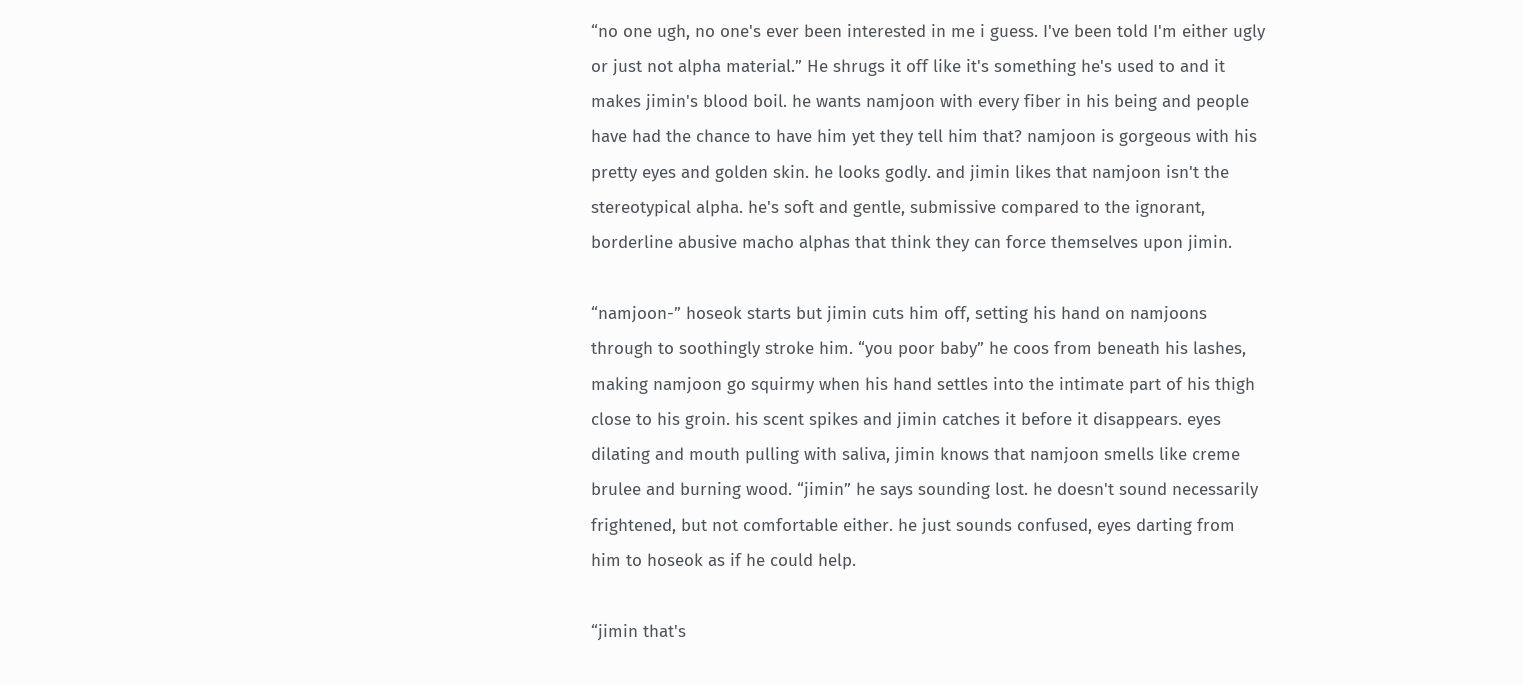“no one ugh, no one's ever been interested in me i guess. I've been told I'm either ugly or just not alpha material.” He shrugs it off like it's something he's used to and it makes jimin's blood boil. he wants namjoon with every fiber in his being and people have had the chance to have him yet they tell him that? namjoon is gorgeous with his pretty eyes and golden skin. he looks godly. and jimin likes that namjoon isn't the stereotypical alpha. he's soft and gentle, submissive compared to the ignorant, borderline abusive macho alphas that think they can force themselves upon jimin.

“namjoon-” hoseok starts but jimin cuts him off, setting his hand on namjoons through to soothingly stroke him. “you poor baby” he coos from beneath his lashes, making namjoon go squirmy when his hand settles into the intimate part of his thigh close to his groin. his scent spikes and jimin catches it before it disappears. eyes dilating and mouth pulling with saliva, jimin knows that namjoon smells like creme brulee and burning wood. “jimin” he says sounding lost. he doesn't sound necessarily frightened, but not comfortable either. he just sounds confused, eyes darting from him to hoseok as if he could help.

“jimin that's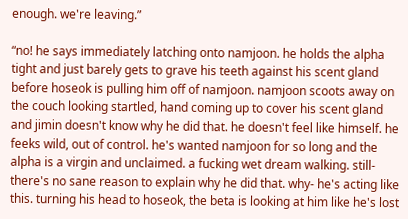enough. we're leaving.”

“no! he says immediately latching onto namjoon. he holds the alpha tight and just barely gets to grave his teeth against his scent gland before hoseok is pulling him off of namjoon. namjoon scoots away on the couch looking startled, hand coming up to cover his scent gland and jimin doesn't know why he did that. he doesn't feel like himself. he feeks wild, out of control. he's wanted namjoon for so long and the alpha is a virgin and unclaimed. a fucking wet dream walking. still- there's no sane reason to explain why he did that. why- he's acting like this. turning his head to hoseok, the beta is looking at him like he's lost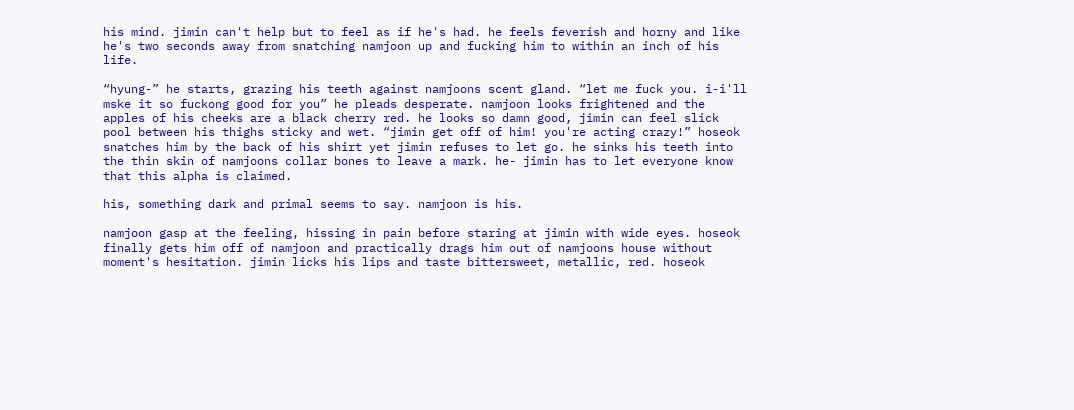his mind. jimin can't help but to feel as if he's had. he feels feverish and horny and like he's two seconds away from snatching namjoon up and fucking him to within an inch of his life.

“hyung-” he starts, grazing his teeth against namjoons scent gland. “let me fuck you. i-i'll mske it so fuckong good for you” he pleads desperate. namjoon looks frightened and the apples of his cheeks are a black cherry red. he looks so damn good, jimin can feel slick pool between his thighs sticky and wet. “jimin get off of him! you're acting crazy!” hoseok snatches him by the back of his shirt yet jimin refuses to let go. he sinks his teeth into the thin skin of namjoons collar bones to leave a mark. he- jimin has to let everyone know that this alpha is claimed.

his, something dark and primal seems to say. namjoon is his.

namjoon gasp at the feeling, hissing in pain before staring at jimin with wide eyes. hoseok finally gets him off of namjoon and practically drags him out of namjoons house without moment's hesitation. jimin licks his lips and taste bittersweet, metallic, red. hoseok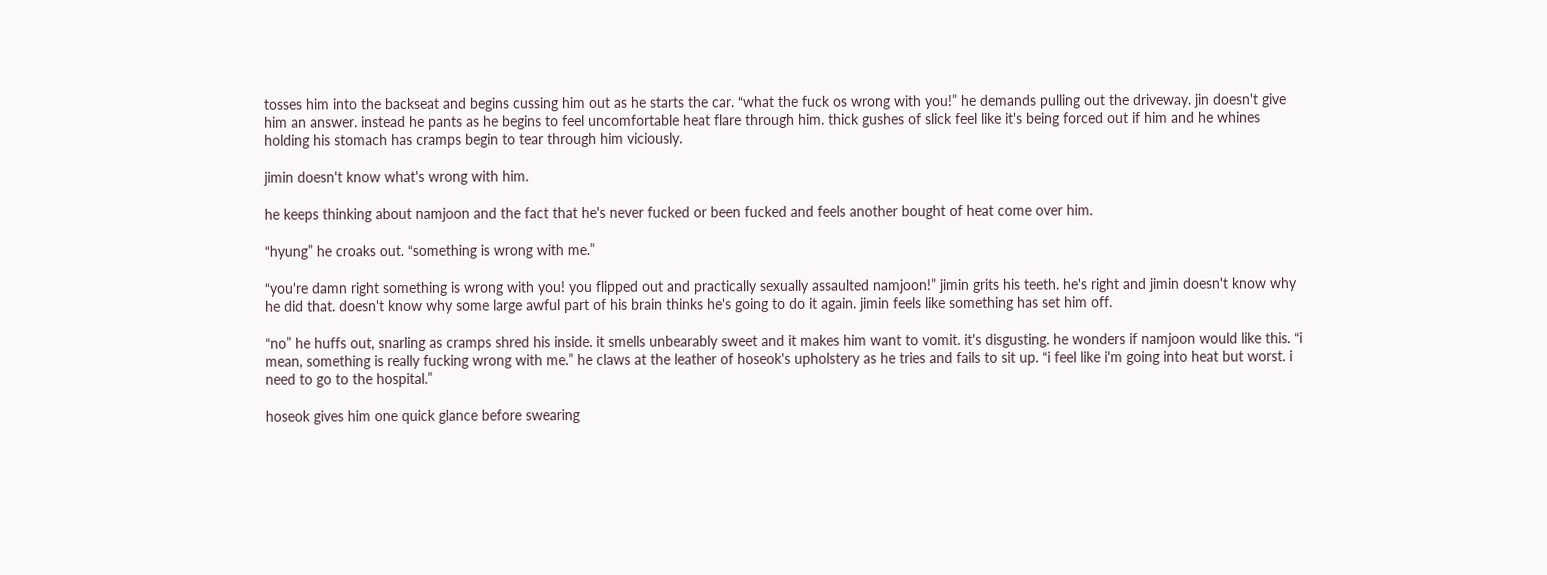tosses him into the backseat and begins cussing him out as he starts the car. “what the fuck os wrong with you!” he demands pulling out the driveway. jin doesn't give him an answer. instead he pants as he begins to feel uncomfortable heat flare through him. thick gushes of slick feel like it's being forced out if him and he whines holding his stomach has cramps begin to tear through him viciously.

jimin doesn't know what's wrong with him.

he keeps thinking about namjoon and the fact that he's never fucked or been fucked and feels another bought of heat come over him.

“hyung” he croaks out. “something is wrong with me.”

“you're damn right something is wrong with you! you flipped out and practically sexually assaulted namjoon!” jimin grits his teeth. he's right and jimin doesn't know why he did that. doesn't know why some large awful part of his brain thinks he's going to do it again. jimin feels like something has set him off.

“no” he huffs out, snarling as cramps shred his inside. it smells unbearably sweet and it makes him want to vomit. it's disgusting. he wonders if namjoon would like this. “i mean, something is really fucking wrong with me.” he claws at the leather of hoseok's upholstery as he tries and fails to sit up. “i feel like i'm going into heat but worst. i need to go to the hospital.”

hoseok gives him one quick glance before swearing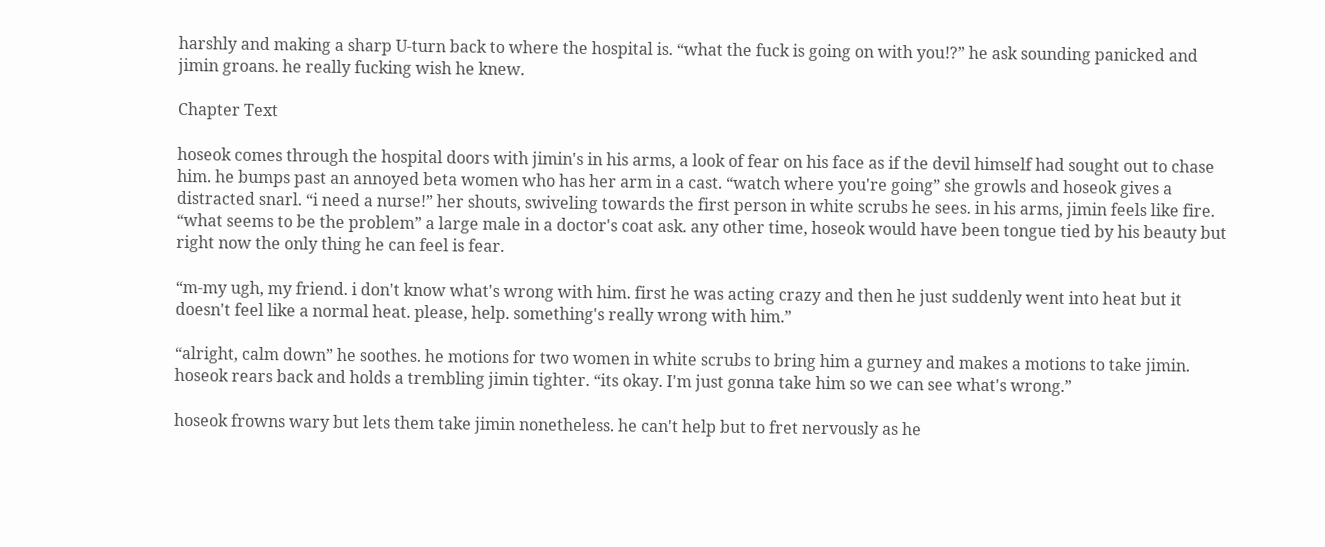harshly and making a sharp U-turn back to where the hospital is. “what the fuck is going on with you!?” he ask sounding panicked and jimin groans. he really fucking wish he knew.

Chapter Text

hoseok comes through the hospital doors with jimin's in his arms, a look of fear on his face as if the devil himself had sought out to chase him. he bumps past an annoyed beta women who has her arm in a cast. “watch where you're going” she growls and hoseok gives a distracted snarl. “i need a nurse!” her shouts, swiveling towards the first person in white scrubs he sees. in his arms, jimin feels like fire. “what seems to be the problem” a large male in a doctor's coat ask. any other time, hoseok would have been tongue tied by his beauty but right now the only thing he can feel is fear.

“m-my ugh, my friend. i don't know what's wrong with him. first he was acting crazy and then he just suddenly went into heat but it doesn't feel like a normal heat. please, help. something's really wrong with him.”

“alright, calm down” he soothes. he motions for two women in white scrubs to bring him a gurney and makes a motions to take jimin. hoseok rears back and holds a trembling jimin tighter. “its okay. I'm just gonna take him so we can see what's wrong.”

hoseok frowns wary but lets them take jimin nonetheless. he can't help but to fret nervously as he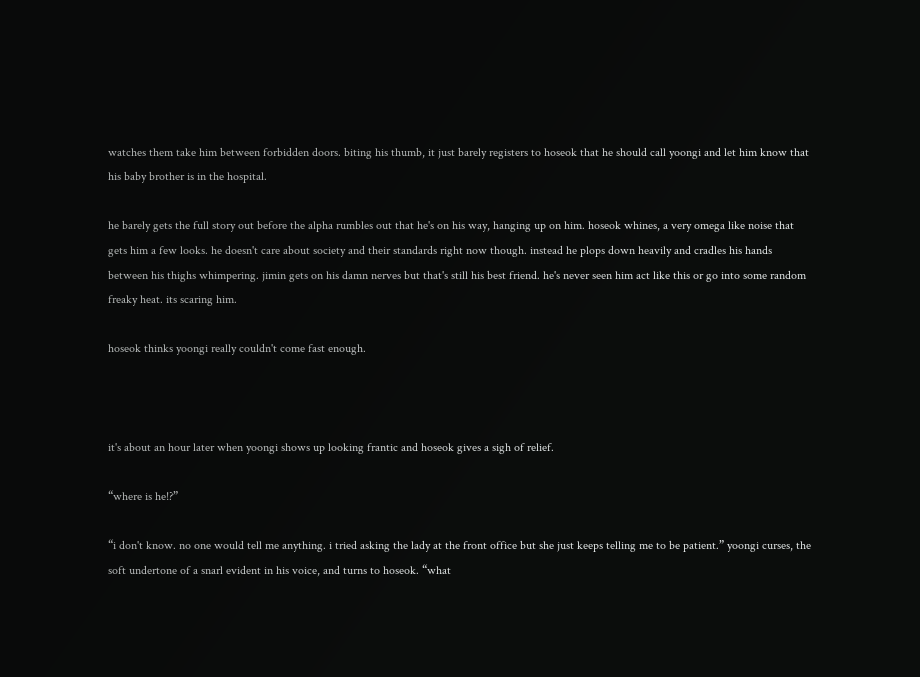watches them take him between forbidden doors. biting his thumb, it just barely registers to hoseok that he should call yoongi and let him know that his baby brother is in the hospital.

he barely gets the full story out before the alpha rumbles out that he's on his way, hanging up on him. hoseok whines, a very omega like noise that gets him a few looks. he doesn't care about society and their standards right now though. instead he plops down heavily and cradles his hands between his thighs whimpering. jimin gets on his damn nerves but that's still his best friend. he's never seen him act like this or go into some random freaky heat. its scaring him.

hoseok thinks yoongi really couldn't come fast enough.



it's about an hour later when yoongi shows up looking frantic and hoseok gives a sigh of relief.

“where is he!?”

“i don't know. no one would tell me anything. i tried asking the lady at the front office but she just keeps telling me to be patient.” yoongi curses, the soft undertone of a snarl evident in his voice, and turns to hoseok. “what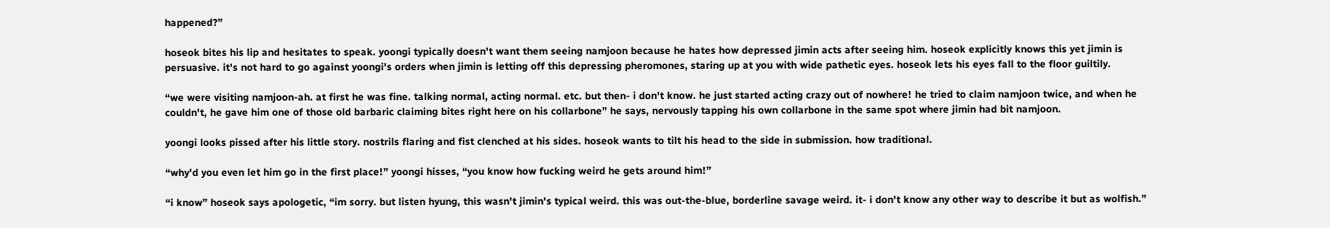happened?”

hoseok bites his lip and hesitates to speak. yoongi typically doesn't want them seeing namjoon because he hates how depressed jimin acts after seeing him. hoseok explicitly knows this yet jimin is persuasive. it's not hard to go against yoongi's orders when jimin is letting off this depressing pheromones, staring up at you with wide pathetic eyes. hoseok lets his eyes fall to the floor guiltily.

“we were visiting namjoon-ah. at first he was fine. talking normal, acting normal. etc. but then- i don't know. he just started acting crazy out of nowhere! he tried to claim namjoon twice, and when he couldn't, he gave him one of those old barbaric claiming bites right here on his collarbone” he says, nervously tapping his own collarbone in the same spot where jimin had bit namjoon.

yoongi looks pissed after his little story. nostrils flaring and fist clenched at his sides. hoseok wants to tilt his head to the side in submission. how traditional.

“why'd you even let him go in the first place!” yoongi hisses, “you know how fucking weird he gets around him!”

“i know” hoseok says apologetic, “im sorry. but listen hyung, this wasn't jimin's typical weird. this was out-the-blue, borderline savage weird. it- i don't know any other way to describe it but as wolfish.”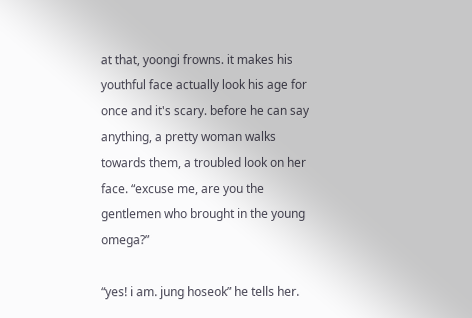at that, yoongi frowns. it makes his youthful face actually look his age for once and it's scary. before he can say anything, a pretty woman walks towards them, a troubled look on her face. “excuse me, are you the gentlemen who brought in the young omega?”

“yes! i am. jung hoseok” he tells her.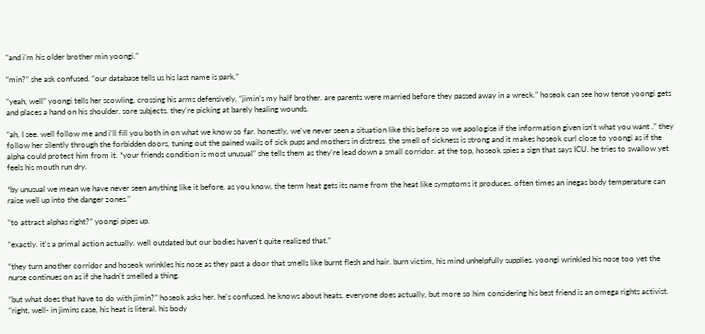“and i’m his older brother min yoongi.”

“min?” she ask confused. “our database tells us his last name is park.”

“yeah, well” yoongi tells her scowling, crossing his arms defensively, “jimin's my half brother. are parents were married before they passed away in a wreck.” hoseok can see how tense yoongi gets and places a hand on his shoulder. sore subjects. they're picking at barely healing wounds.

“ah, I see. well follow me and i'll fill you both in on what we know so far. honestly, we've never seen a situation like this before so we apologise if the information given isn't what you want .” they follow her silently through the forbidden doors, tuning out the pained wails of sick pups and mothers in distress. the smell of sickness is strong and it makes hoseok curl close to yoongi as if the alpha could protect him from it. *your friends condition is most unusual” she tells them as they're lead down a small corridor. at the top, hoseok spies a sign that says ICU. he tries to swallow yet feels his mouth run dry.

*by unusual we mean we have never seen anything like it before. as you know, the term heat gets its name from the heat like symptoms it produces. often times an inegas body temperature can raise well up into the danger zones.”

“to attract alphas right?” yoongi pipes up.

“exactly. it's a primal action actually. well outdated but our bodies haven't quite realized that.”

“they turn another corridor and hoseok wrinkles his nose as they past a door that smells like burnt flesh and hair. burn victim, his mind unhelpfully supplies. yoongi wrinkled his nose too yet the nurse continues on as if she hadn't smelled a thing.

“but what does that have to do with jimin?” hoseok asks her. he's confused. he knows about heats. everyone does actually, but more so him considering his best friend is an omega rights activist. “right, well- in jimins case, his heat is literal. his body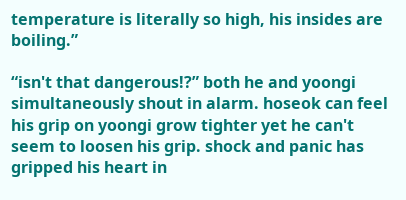temperature is literally so high, his insides are boiling.”

“isn't that dangerous!?” both he and yoongi simultaneously shout in alarm. hoseok can feel his grip on yoongi grow tighter yet he can't seem to loosen his grip. shock and panic has gripped his heart in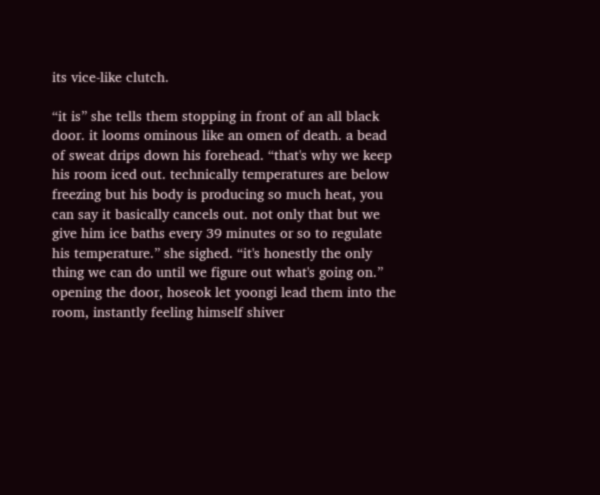its vice-like clutch.

“it is” she tells them stopping in front of an all black door. it looms ominous like an omen of death. a bead of sweat drips down his forehead. “that's why we keep his room iced out. technically temperatures are below freezing but his body is producing so much heat, you can say it basically cancels out. not only that but we give him ice baths every 39 minutes or so to regulate his temperature.” she sighed. “it's honestly the only thing we can do until we figure out what's going on.” opening the door, hoseok let yoongi lead them into the room, instantly feeling himself shiver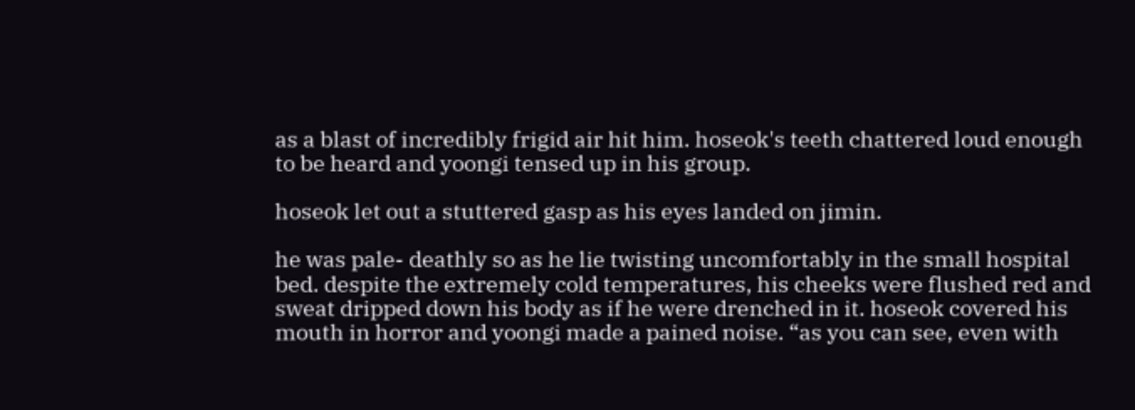as a blast of incredibly frigid air hit him. hoseok's teeth chattered loud enough to be heard and yoongi tensed up in his group.

hoseok let out a stuttered gasp as his eyes landed on jimin.

he was pale- deathly so as he lie twisting uncomfortably in the small hospital bed. despite the extremely cold temperatures, his cheeks were flushed red and sweat dripped down his body as if he were drenched in it. hoseok covered his mouth in horror and yoongi made a pained noise. “as you can see, even with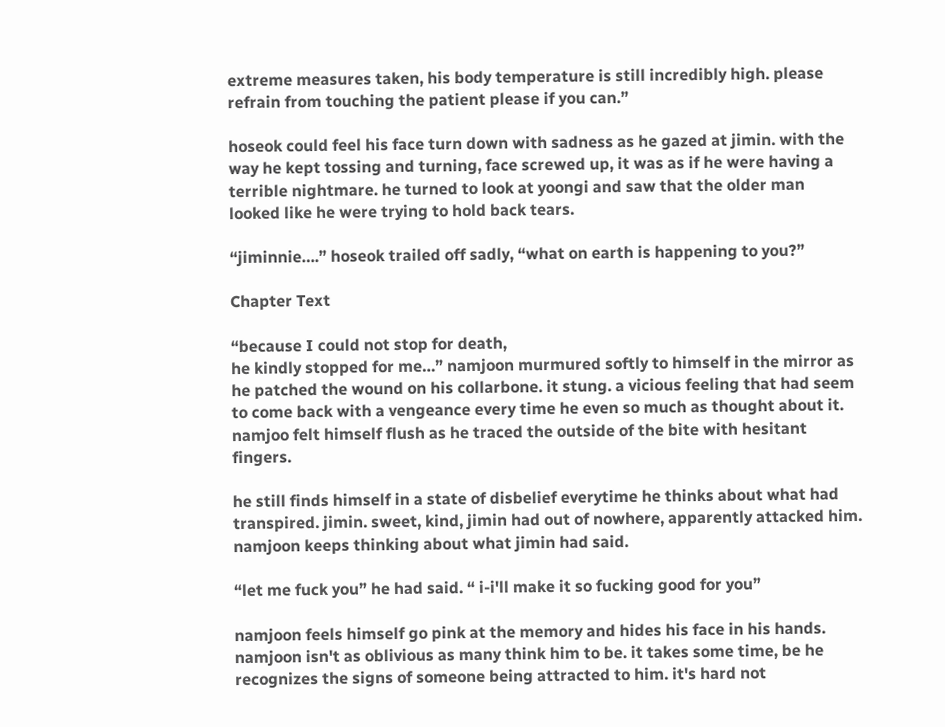extreme measures taken, his body temperature is still incredibly high. please refrain from touching the patient please if you can.”

hoseok could feel his face turn down with sadness as he gazed at jimin. with the way he kept tossing and turning, face screwed up, it was as if he were having a terrible nightmare. he turned to look at yoongi and saw that the older man looked like he were trying to hold back tears.

“jiminnie….” hoseok trailed off sadly, “what on earth is happening to you?”

Chapter Text

“because I could not stop for death,
he kindly stopped for me…” namjoon murmured softly to himself in the mirror as he patched the wound on his collarbone. it stung. a vicious feeling that had seem to come back with a vengeance every time he even so much as thought about it. namjoo felt himself flush as he traced the outside of the bite with hesitant fingers.

he still finds himself in a state of disbelief everytime he thinks about what had transpired. jimin. sweet, kind, jimin had out of nowhere, apparently attacked him. namjoon keeps thinking about what jimin had said.

“let me fuck you” he had said. “ i-i'll make it so fucking good for you”

namjoon feels himself go pink at the memory and hides his face in his hands. namjoon isn't as oblivious as many think him to be. it takes some time, be he recognizes the signs of someone being attracted to him. it's hard not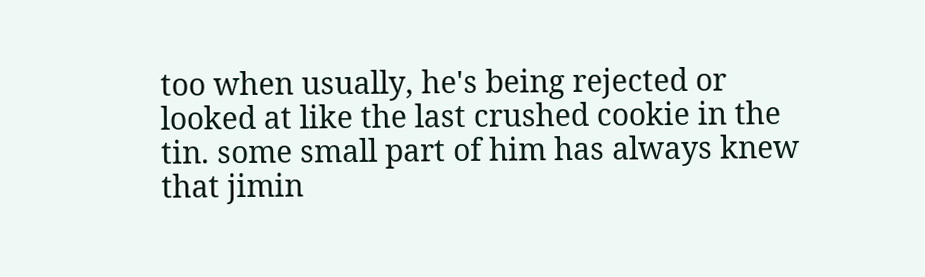too when usually, he's being rejected or looked at like the last crushed cookie in the tin. some small part of him has always knew that jimin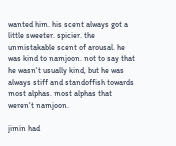wanted him. his scent always got a little sweeter. spicier. the unmistakable scent of arousal. he was kind to namjoon. not to say that he wasn't usually kind, but he was always stiff and standoffish towards most alphas. most alphas that weren't namjoon.

jimin had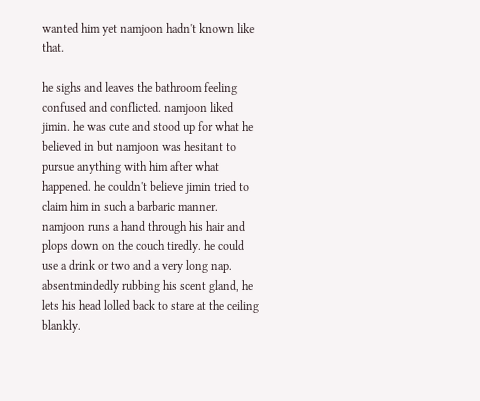wanted him yet namjoon hadn't known like that.

he sighs and leaves the bathroom feeling confused and conflicted. namjoon liked jimin. he was cute and stood up for what he believed in but namjoon was hesitant to pursue anything with him after what happened. he couldn't believe jimin tried to claim him in such a barbaric manner. namjoon runs a hand through his hair and plops down on the couch tiredly. he could use a drink or two and a very long nap. absentmindedly rubbing his scent gland, he lets his head lolled back to stare at the ceiling blankly.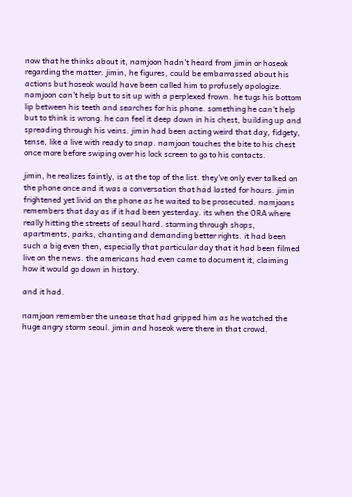now that he thinks about it, namjoon hadn't heard from jimin or hoseok regarding the matter. jimin, he figures, could be embarrassed about his actions but hoseok would have been called him to profusely apologize. namjoon can't help but to sit up with a perplexed frown. he tugs his bottom lip between his teeth and searches for his phone. something he can't help but to think is wrong. he can feel it deep down in his chest, building up and spreading through his veins. jimin had been acting weird that day, fidgety, tense, like a live with ready to snap. namjoon touches the bite to his chest once more before swiping over his lock screen to go to his contacts.

jimin, he realizes faintly, is at the top of the list. they've only ever talked on the phone once and it was a conversation that had lasted for hours. jimin frightened yet livid on the phone as he waited to be prosecuted. namjoons remembers that day as if it had been yesterday. its when the ORA where really hitting the streets of seoul hard. storming through shops, apartments, parks, chanting and demanding better rights. it had been such a big even then, especially that particular day that it had been filmed live on the news. the americans had even came to document it, claiming how it would go down in history.

and it had.

namjoon remember the unease that had gripped him as he watched the huge angry storm seoul. jimin and hoseok were there in that crowd.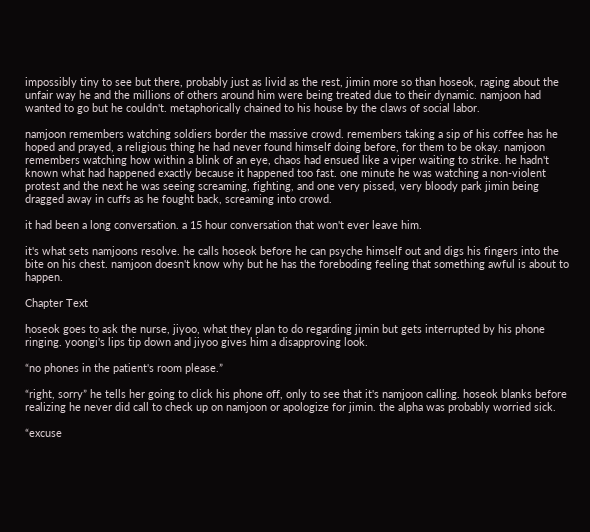impossibly tiny to see but there, probably just as livid as the rest, jimin more so than hoseok, raging about the unfair way he and the millions of others around him were being treated due to their dynamic. namjoon had wanted to go but he couldn't. metaphorically chained to his house by the claws of social labor.

namjoon remembers watching soldiers border the massive crowd. remembers taking a sip of his coffee has he hoped and prayed, a religious thing he had never found himself doing before, for them to be okay. namjoon remembers watching how within a blink of an eye, chaos had ensued like a viper waiting to strike. he hadn't known what had happened exactly because it happened too fast. one minute he was watching a non-violent protest and the next he was seeing screaming, fighting, and one very pissed, very bloody park jimin being dragged away in cuffs as he fought back, screaming into crowd.

it had been a long conversation. a 15 hour conversation that won't ever leave him.

it's what sets namjoons resolve. he calls hoseok before he can psyche himself out and digs his fingers into the bite on his chest. namjoon doesn't know why but he has the foreboding feeling that something awful is about to happen.

Chapter Text

hoseok goes to ask the nurse, jiyoo, what they plan to do regarding jimin but gets interrupted by his phone ringing. yoongi's lips tip down and jiyoo gives him a disapproving look.

“no phones in the patient's room please.”

“right, sorry” he tells her going to click his phone off, only to see that it's namjoon calling. hoseok blanks before realizing he never did call to check up on namjoon or apologize for jimin. the alpha was probably worried sick.

“excuse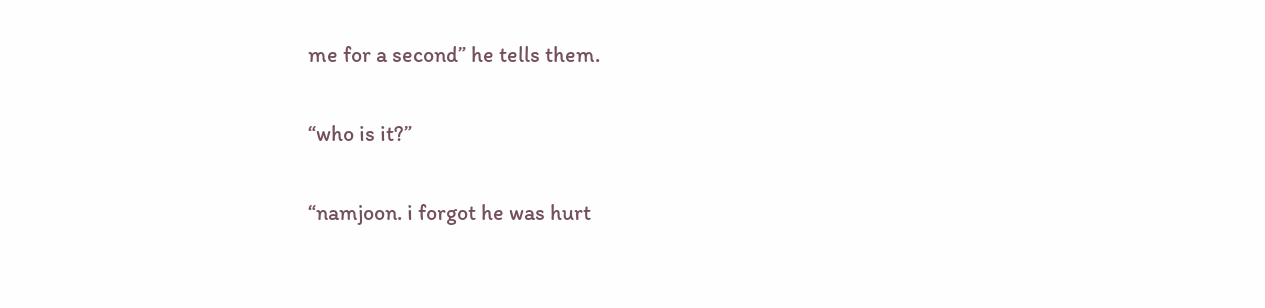me for a second” he tells them.

“who is it?”

“namjoon. i forgot he was hurt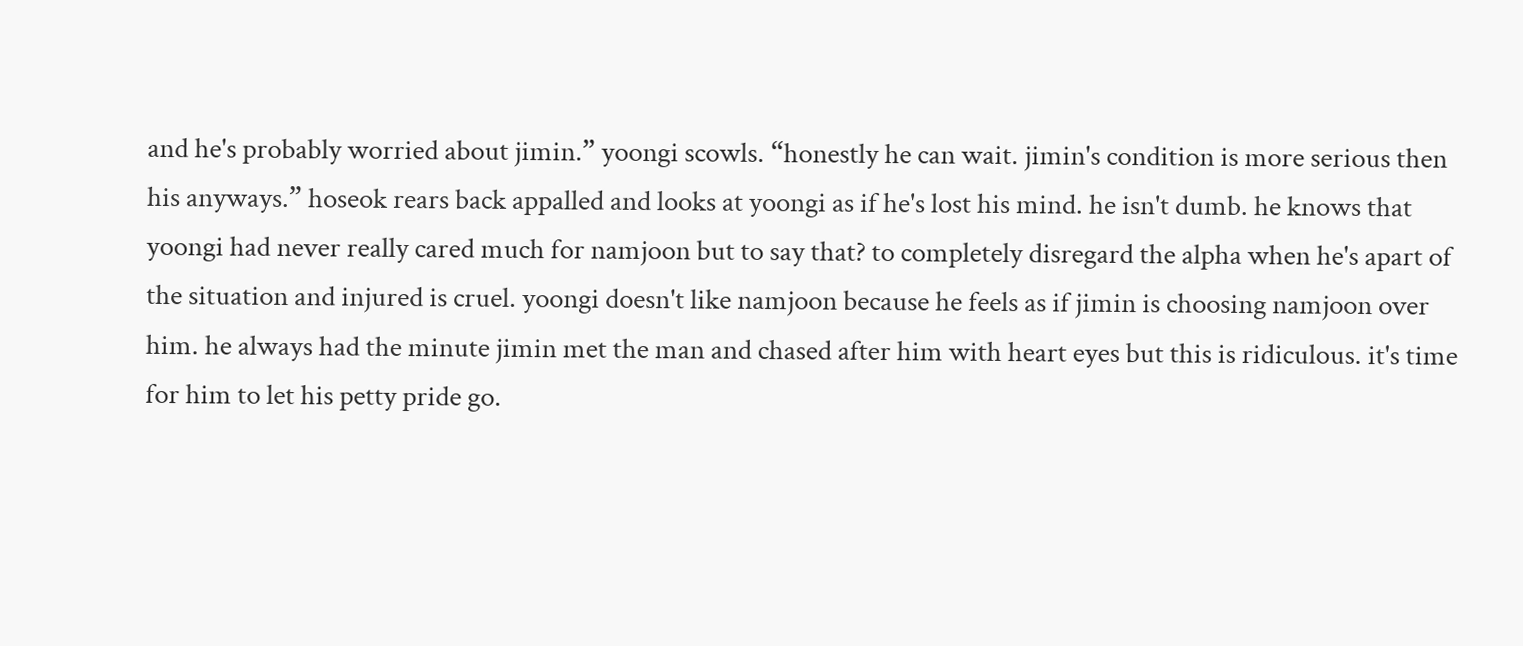and he's probably worried about jimin.” yoongi scowls. “honestly he can wait. jimin's condition is more serious then his anyways.” hoseok rears back appalled and looks at yoongi as if he's lost his mind. he isn't dumb. he knows that yoongi had never really cared much for namjoon but to say that? to completely disregard the alpha when he's apart of the situation and injured is cruel. yoongi doesn't like namjoon because he feels as if jimin is choosing namjoon over him. he always had the minute jimin met the man and chased after him with heart eyes but this is ridiculous. it's time for him to let his petty pride go.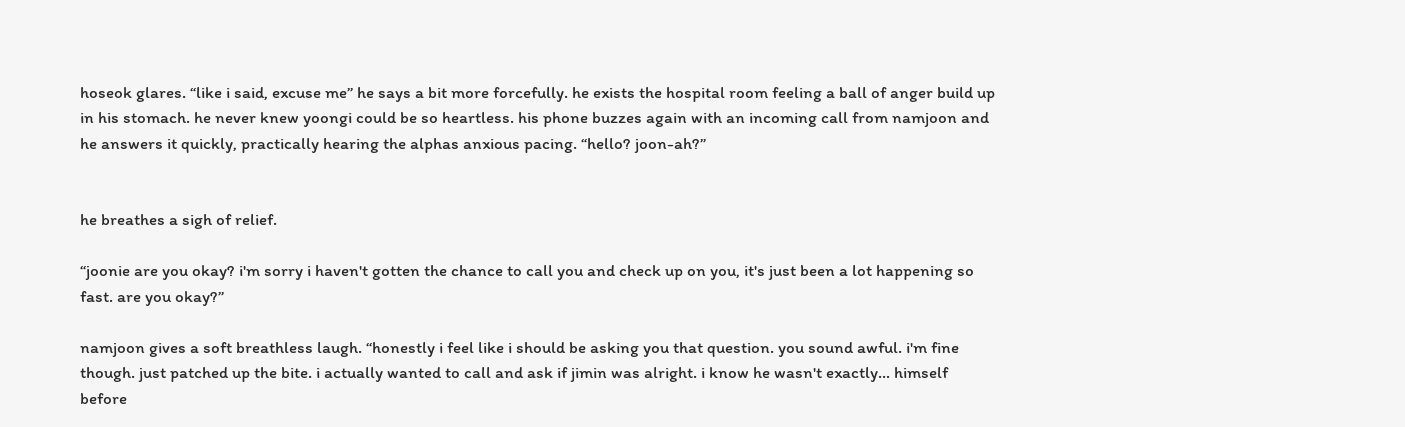hoseok glares. “like i said, excuse me” he says a bit more forcefully. he exists the hospital room feeling a ball of anger build up in his stomach. he never knew yoongi could be so heartless. his phone buzzes again with an incoming call from namjoon and he answers it quickly, practically hearing the alphas anxious pacing. “hello? joon-ah?”


he breathes a sigh of relief.

“joonie are you okay? i'm sorry i haven't gotten the chance to call you and check up on you, it's just been a lot happening so fast. are you okay?”

namjoon gives a soft breathless laugh. “honestly i feel like i should be asking you that question. you sound awful. i'm fine though. just patched up the bite. i actually wanted to call and ask if jimin was alright. i know he wasn't exactly… himself before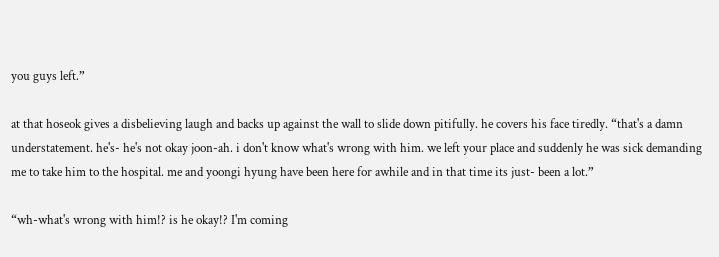you guys left.”

at that hoseok gives a disbelieving laugh and backs up against the wall to slide down pitifully. he covers his face tiredly. “that's a damn understatement. he's- he's not okay joon-ah. i don't know what's wrong with him. we left your place and suddenly he was sick demanding me to take him to the hospital. me and yoongi hyung have been here for awhile and in that time its just- been a lot.”

“wh-what's wrong with him!? is he okay!? I'm coming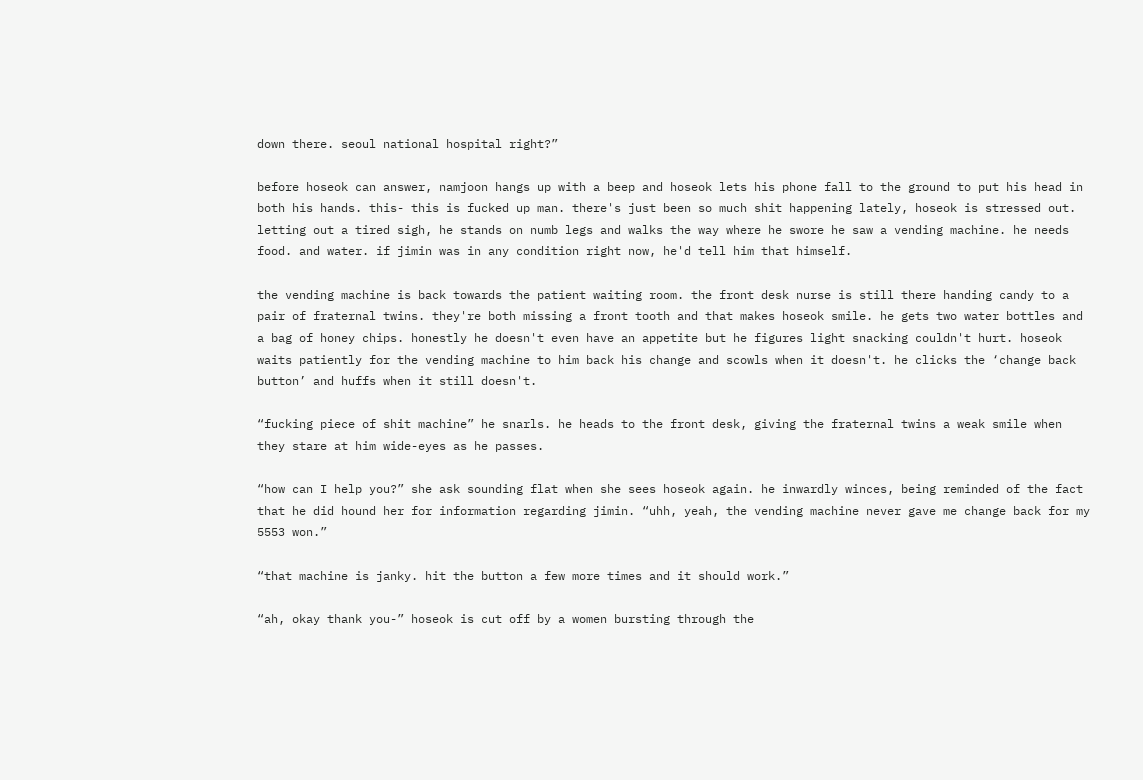down there. seoul national hospital right?”

before hoseok can answer, namjoon hangs up with a beep and hoseok lets his phone fall to the ground to put his head in both his hands. this- this is fucked up man. there's just been so much shit happening lately, hoseok is stressed out. letting out a tired sigh, he stands on numb legs and walks the way where he swore he saw a vending machine. he needs food. and water. if jimin was in any condition right now, he'd tell him that himself.

the vending machine is back towards the patient waiting room. the front desk nurse is still there handing candy to a pair of fraternal twins. they're both missing a front tooth and that makes hoseok smile. he gets two water bottles and a bag of honey chips. honestly he doesn't even have an appetite but he figures light snacking couldn't hurt. hoseok waits patiently for the vending machine to him back his change and scowls when it doesn't. he clicks the ‘change back button’ and huffs when it still doesn't.

“fucking piece of shit machine” he snarls. he heads to the front desk, giving the fraternal twins a weak smile when they stare at him wide-eyes as he passes.

“how can I help you?” she ask sounding flat when she sees hoseok again. he inwardly winces, being reminded of the fact that he did hound her for information regarding jimin. “uhh, yeah, the vending machine never gave me change back for my 5553 won.”

“that machine is janky. hit the button a few more times and it should work.”

“ah, okay thank you-” hoseok is cut off by a women bursting through the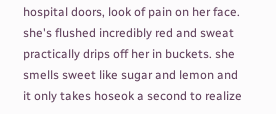hospital doors, look of pain on her face. she's flushed incredibly red and sweat practically drips off her in buckets. she smells sweet like sugar and lemon and it only takes hoseok a second to realize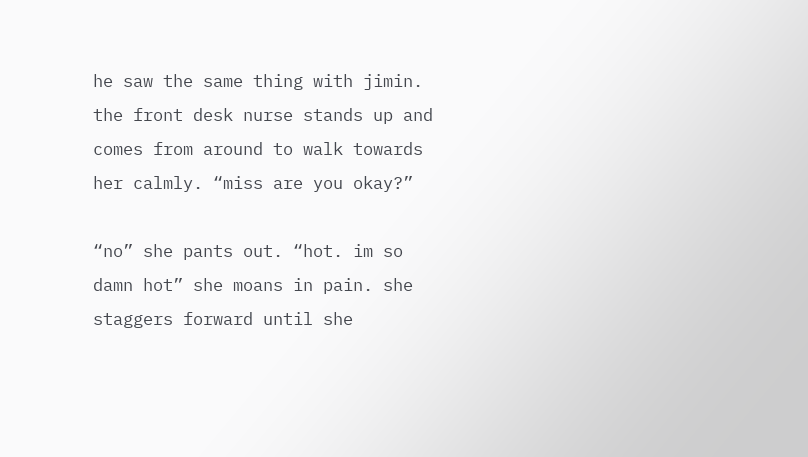he saw the same thing with jimin. the front desk nurse stands up and comes from around to walk towards her calmly. “miss are you okay?”

“no” she pants out. “hot. im so damn hot” she moans in pain. she staggers forward until she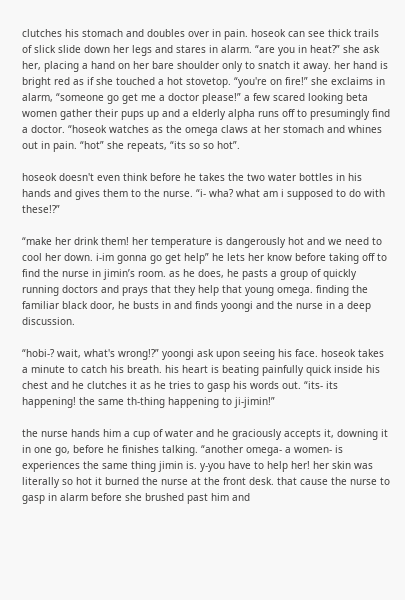clutches his stomach and doubles over in pain. hoseok can see thick trails of slick slide down her legs and stares in alarm. “are you in heat?” she ask her, placing a hand on her bare shoulder only to snatch it away. her hand is bright red as if she touched a hot stovetop. “you're on fire!” she exclaims in alarm, “someone go get me a doctor please!” a few scared looking beta women gather their pups up and a elderly alpha runs off to presumingly find a doctor. “hoseok watches as the omega claws at her stomach and whines out in pain. “hot” she repeats, “its so so hot”.

hoseok doesn't even think before he takes the two water bottles in his hands and gives them to the nurse. “i- wha? what am i supposed to do with these!?”

“make her drink them! her temperature is dangerously hot and we need to cool her down. i-im gonna go get help” he lets her know before taking off to find the nurse in jimin’s room. as he does, he pasts a group of quickly running doctors and prays that they help that young omega. finding the familiar black door, he busts in and finds yoongi and the nurse in a deep discussion.

“hobi-? wait, what's wrong!?” yoongi ask upon seeing his face. hoseok takes a minute to catch his breath. his heart is beating painfully quick inside his chest and he clutches it as he tries to gasp his words out. “its- its happening! the same th-thing happening to ji-jimin!”

the nurse hands him a cup of water and he graciously accepts it, downing it in one go, before he finishes talking. “another omega- a women- is experiences the same thing jimin is. y-you have to help her! her skin was literally so hot it burned the nurse at the front desk. that cause the nurse to gasp in alarm before she brushed past him and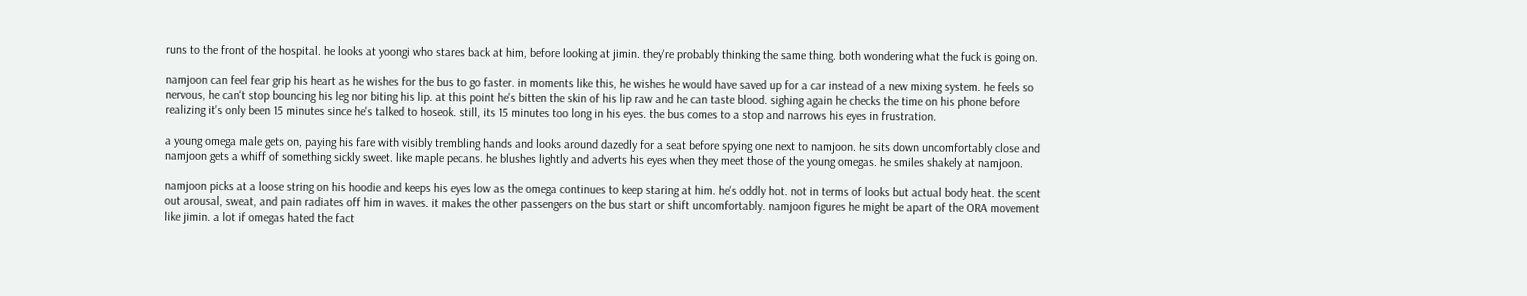runs to the front of the hospital. he looks at yoongi who stares back at him, before looking at jimin. they're probably thinking the same thing. both wondering what the fuck is going on.

namjoon can feel fear grip his heart as he wishes for the bus to go faster. in moments like this, he wishes he would have saved up for a car instead of a new mixing system. he feels so nervous, he can't stop bouncing his leg nor biting his lip. at this point he's bitten the skin of his lip raw and he can taste blood. sighing again he checks the time on his phone before realizing it's only been 15 minutes since he's talked to hoseok. still, its 15 minutes too long in his eyes. the bus comes to a stop and narrows his eyes in frustration.

a young omega male gets on, paying his fare with visibly trembling hands and looks around dazedly for a seat before spying one next to namjoon. he sits down uncomfortably close and namjoon gets a whiff of something sickly sweet. like maple pecans. he blushes lightly and adverts his eyes when they meet those of the young omegas. he smiles shakely at namjoon.

namjoon picks at a loose string on his hoodie and keeps his eyes low as the omega continues to keep staring at him. he's oddly hot. not in terms of looks but actual body heat. the scent out arousal, sweat, and pain radiates off him in waves. it makes the other passengers on the bus start or shift uncomfortably. namjoon figures he might be apart of the ORA movement like jimin. a lot if omegas hated the fact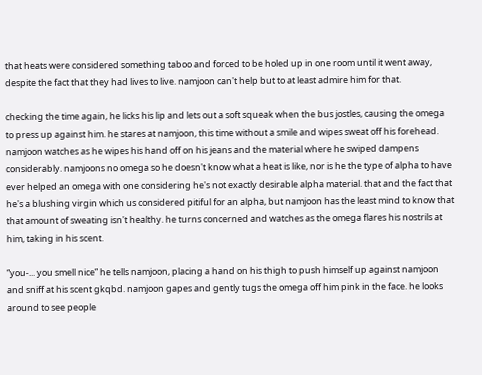that heats were considered something taboo and forced to be holed up in one room until it went away, despite the fact that they had lives to live. namjoon can't help but to at least admire him for that.

checking the time again, he licks his lip and lets out a soft squeak when the bus jostles, causing the omega to press up against him. he stares at namjoon, this time without a smile and wipes sweat off his forehead. namjoon watches as he wipes his hand off on his jeans and the material where he swiped dampens considerably. namjoons no omega so he doesn't know what a heat is like, nor is he the type of alpha to have ever helped an omega with one considering he's not exactly desirable alpha material. that and the fact that he's a blushing virgin which us considered pitiful for an alpha, but namjoon has the least mind to know that that amount of sweating isn't healthy. he turns concerned and watches as the omega flares his nostrils at him, taking in his scent.

“you-... you smell nice” he tells namjoon, placing a hand on his thigh to push himself up against namjoon and sniff at his scent gkqbd. namjoon gapes and gently tugs the omega off him pink in the face. he looks around to see people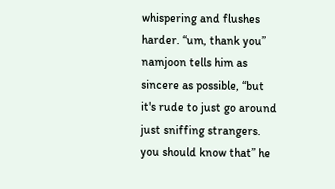whispering and flushes harder. “um, thank you” namjoon tells him as sincere as possible, “but it's rude to just go around just sniffing strangers. you should know that” he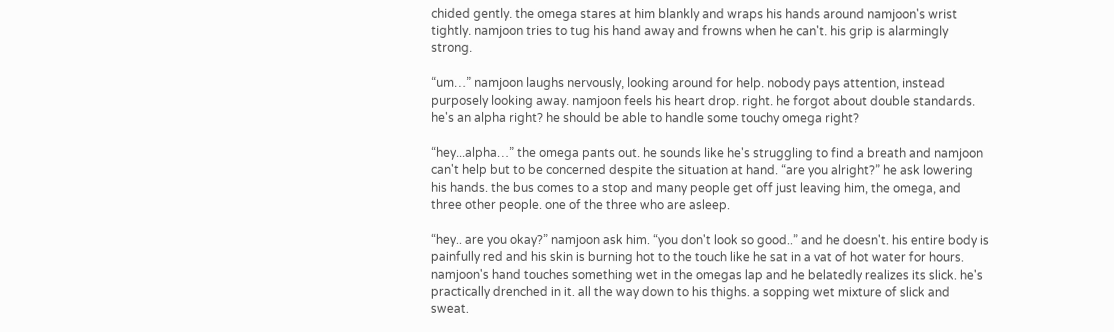chided gently. the omega stares at him blankly and wraps his hands around namjoon's wrist tightly. namjoon tries to tug his hand away and frowns when he can't. his grip is alarmingly strong.

“um…” namjoon laughs nervously, looking around for help. nobody pays attention, instead purposely looking away. namjoon feels his heart drop. right. he forgot about double standards. he's an alpha right? he should be able to handle some touchy omega right?

“hey...alpha…” the omega pants out. he sounds like he's struggling to find a breath and namjoon can't help but to be concerned despite the situation at hand. “are you alright?” he ask lowering his hands. the bus comes to a stop and many people get off just leaving him, the omega, and three other people. one of the three who are asleep.

“hey.. are you okay?” namjoon ask him. “you don't look so good..” and he doesn't. his entire body is painfully red and his skin is burning hot to the touch like he sat in a vat of hot water for hours. namjoon's hand touches something wet in the omegas lap and he belatedly realizes its slick. he's practically drenched in it. all the way down to his thighs. a sopping wet mixture of slick and sweat.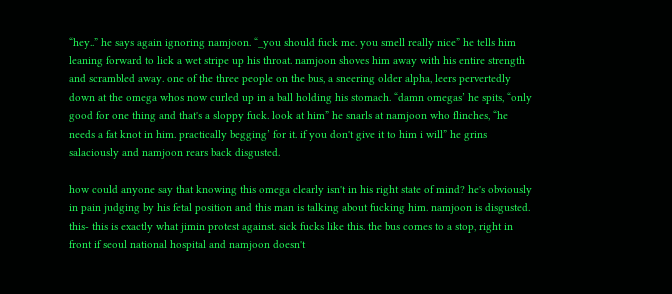“hey..” he says again ignoring namjoon. “_you should fuck me. you smell really nice” he tells him leaning forward to lick a wet stripe up his throat. namjoon shoves him away with his entire strength and scrambled away. one of the three people on the bus, a sneering older alpha, leers pervertedly down at the omega whos now curled up in a ball holding his stomach. “damn omegas’ he spits, “only good for one thing and that's a sloppy fuck. look at him” he snarls at namjoon who flinches, “he needs a fat knot in him. practically begging’ for it. if you don't give it to him i will” he grins salaciously and namjoon rears back disgusted.

how could anyone say that knowing this omega clearly isn't in his right state of mind? he's obviously in pain judging by his fetal position and this man is talking about fucking him. namjoon is disgusted. this- this is exactly what jimin protest against. sick fucks like this. the bus comes to a stop, right in front if seoul national hospital and namjoon doesn't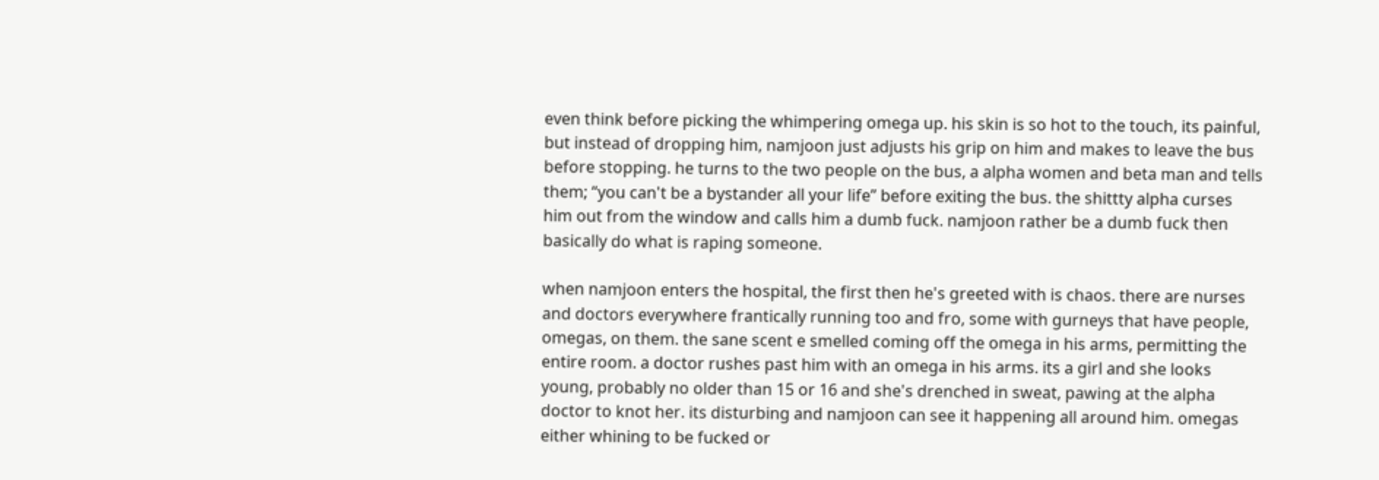even think before picking the whimpering omega up. his skin is so hot to the touch, its painful, but instead of dropping him, namjoon just adjusts his grip on him and makes to leave the bus before stopping. he turns to the two people on the bus, a alpha women and beta man and tells them; “you can't be a bystander all your life” before exiting the bus. the shittty alpha curses him out from the window and calls him a dumb fuck. namjoon rather be a dumb fuck then basically do what is raping someone.

when namjoon enters the hospital, the first then he's greeted with is chaos. there are nurses and doctors everywhere frantically running too and fro, some with gurneys that have people, omegas, on them. the sane scent e smelled coming off the omega in his arms, permitting the entire room. a doctor rushes past him with an omega in his arms. its a girl and she looks young, probably no older than 15 or 16 and she's drenched in sweat, pawing at the alpha doctor to knot her. its disturbing and namjoon can see it happening all around him. omegas either whining to be fucked or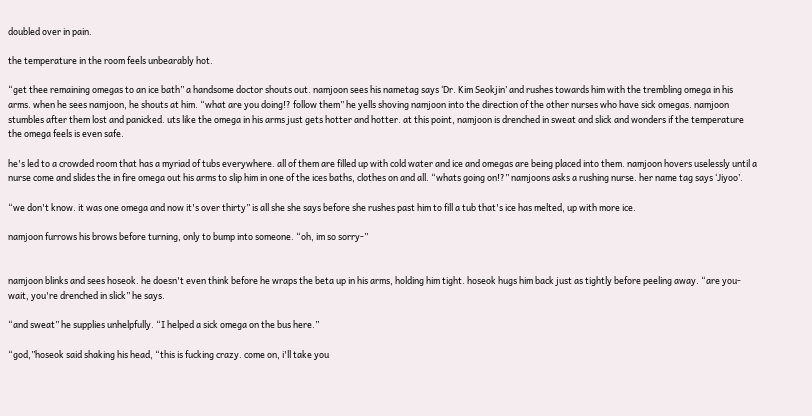doubled over in pain.

the temperature in the room feels unbearably hot.

“get thee remaining omegas to an ice bath” a handsome doctor shouts out. namjoon sees his nametag says ‘Dr. Kim Seokjin’ and rushes towards him with the trembling omega in his arms. when he sees namjoon, he shouts at him. “what are you doing!? follow them” he yells shoving namjoon into the direction of the other nurses who have sick omegas. namjoon stumbles after them lost and panicked. uts like the omega in his arms just gets hotter and hotter. at this point, namjoon is drenched in sweat and slick and wonders if the temperature the omega feels is even safe.

he's led to a crowded room that has a myriad of tubs everywhere. all of them are filled up with cold water and ice and omegas are being placed into them. namjoon hovers uselessly until a nurse come and slides the in fire omega out his arms to slip him in one of the ices baths, clothes on and all. “whats going on!?” namjoons asks a rushing nurse. her name tag says ‘Jiyoo’.

“we don't know. it was one omega and now it's over thirty” is all she she says before she rushes past him to fill a tub that's ice has melted, up with more ice.

namjoon furrows his brows before turning, only to bump into someone. “oh, im so sorry-”


namjoon blinks and sees hoseok. he doesn't even think before he wraps the beta up in his arms, holding him tight. hoseok hugs him back just as tightly before peeling away. “are you- wait, you're drenched in slick” he says.

“and sweat” he supplies unhelpfully. “I helped a sick omega on the bus here.”

“god,”hoseok said shaking his head, “this is fucking crazy. come on, i'll take you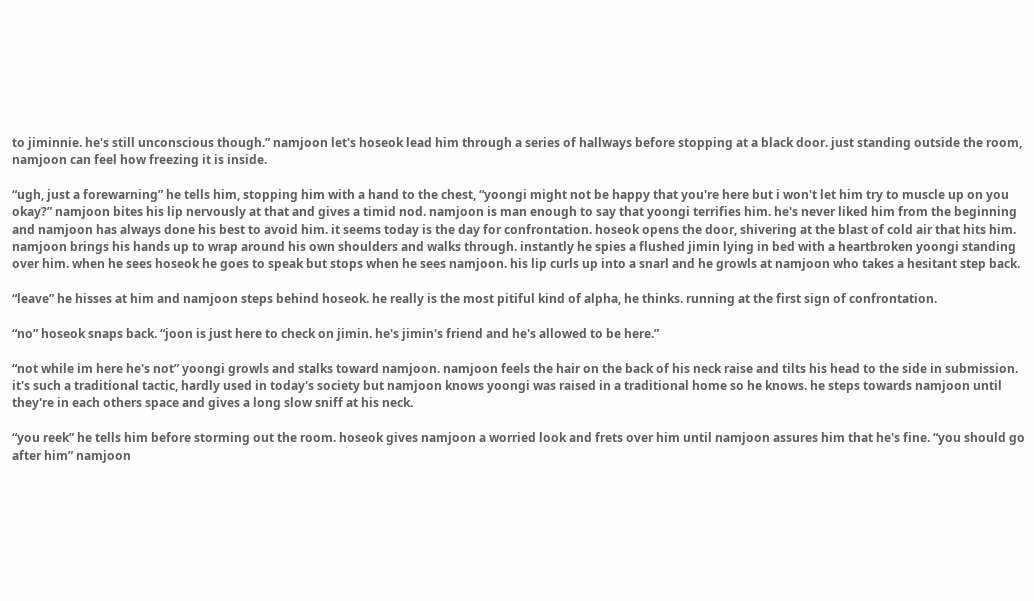to jiminnie. he's still unconscious though.” namjoon let's hoseok lead him through a series of hallways before stopping at a black door. just standing outside the room, namjoon can feel how freezing it is inside.

“ugh, just a forewarning” he tells him, stopping him with a hand to the chest, “yoongi might not be happy that you're here but i won't let him try to muscle up on you okay?” namjoon bites his lip nervously at that and gives a timid nod. namjoon is man enough to say that yoongi terrifies him. he's never liked him from the beginning and namjoon has always done his best to avoid him. it seems today is the day for confrontation. hoseok opens the door, shivering at the blast of cold air that hits him. namjoon brings his hands up to wrap around his own shoulders and walks through. instantly he spies a flushed jimin lying in bed with a heartbroken yoongi standing over him. when he sees hoseok he goes to speak but stops when he sees namjoon. his lip curls up into a snarl and he growls at namjoon who takes a hesitant step back.

“leave” he hisses at him and namjoon steps behind hoseok. he really is the most pitiful kind of alpha, he thinks. running at the first sign of confrontation.

“no” hoseok snaps back. “joon is just here to check on jimin. he's jimin's friend and he's allowed to be here.”

“not while im here he's not” yoongi growls and stalks toward namjoon. namjoon feels the hair on the back of his neck raise and tilts his head to the side in submission. it's such a traditional tactic, hardly used in today's society but namjoon knows yoongi was raised in a traditional home so he knows. he steps towards namjoon until they're in each others space and gives a long slow sniff at his neck.

“you reek” he tells him before storming out the room. hoseok gives namjoon a worried look and frets over him until namjoon assures him that he's fine. “you should go after him” namjoon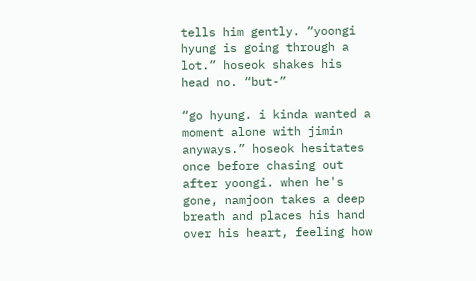tells him gently. “yoongi hyung is going through a lot.” hoseok shakes his head no. “but-”

“go hyung. i kinda wanted a moment alone with jimin anyways.” hoseok hesitates once before chasing out after yoongi. when he's gone, namjoon takes a deep breath and places his hand over his heart, feeling how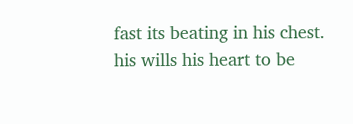fast its beating in his chest. his wills his heart to be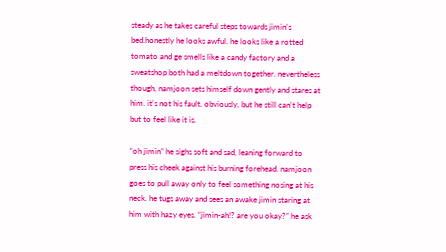steady as he takes careful steps towards jimin's bed.honestly he looks awful. he looks like a rotted tomato and ge smells like a candy factory and a sweatshop both had a meltdown together. nevertheless though, namjoon sets himself down gently and stares at him. it's not his fault. obviously, but he still can't help but to feel like it is.

“oh jimin” he sighs soft and sad, leaning forward to press his cheek against his burning forehead. namjoon goes to pull away only to feel something nosing at his neck. he tugs away and sees an awake jimin staring at him with hazy eyes. “jimin-ah!? are you okay?” he ask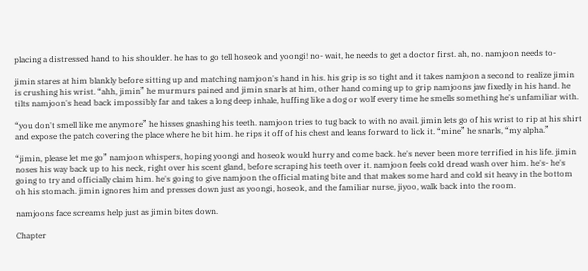placing a distressed hand to his shoulder. he has to go tell hoseok and yoongi! no- wait, he needs to get a doctor first. ah, no. namjoon needs to-

jimin stares at him blankly before sitting up and matching namjoon's hand in his. his grip is so tight and it takes namjoon a second to realize jimin is crushing his wrist. “ahh, jimin” he murmurs pained and jimin snarls at him, other hand coming up to grip namjoons jaw fixedly in his hand. he tilts namjoon's head back impossibly far and takes a long deep inhale, huffing like a dog or wolf every time he smells something he's unfamiliar with.

“you don't smell like me anymore” he hisses gnashing his teeth. namjoon tries to tug back to with no avail. jimin lets go of his wrist to rip at his shirt and expose the patch covering the place where he bit him. he rips it off of his chest and leans forward to lick it. “mine” he snarls, “my alpha.”

“jimin, please let me go” namjoon whispers, hoping yoongi and hoseok would hurry and come back. he's never been more terrified in his life. jimin noses his way back up to his neck, right over his scent gland, before scraping his teeth over it. namjoon feels cold dread wash over him. he's- he's going to try and officially claim him. he's going to give namjoon the official mating bite and that makes some hard and cold sit heavy in the bottom oh his stomach. jimin ignores him and presses down just as yoongi, hoseok, and the familiar nurse, jiyoo, walk back into the room.

namjoons face screams help just as jimin bites down.

Chapter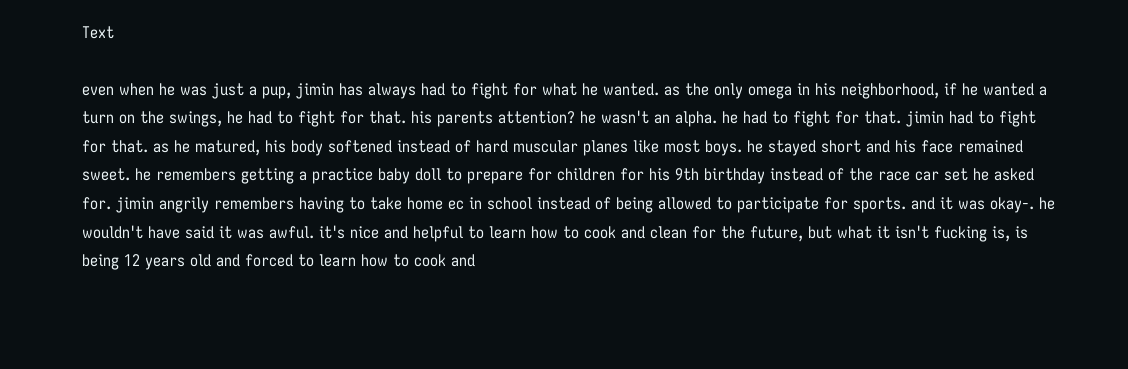Text

even when he was just a pup, jimin has always had to fight for what he wanted. as the only omega in his neighborhood, if he wanted a turn on the swings, he had to fight for that. his parents attention? he wasn't an alpha. he had to fight for that. jimin had to fight for that. as he matured, his body softened instead of hard muscular planes like most boys. he stayed short and his face remained sweet. he remembers getting a practice baby doll to prepare for children for his 9th birthday instead of the race car set he asked for. jimin angrily remembers having to take home ec in school instead of being allowed to participate for sports. and it was okay-. he wouldn't have said it was awful. it's nice and helpful to learn how to cook and clean for the future, but what it isn't fucking is, is being 12 years old and forced to learn how to cook and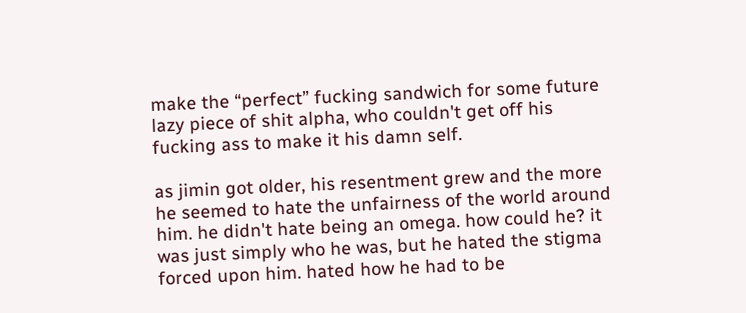make the “perfect” fucking sandwich for some future lazy piece of shit alpha, who couldn't get off his fucking ass to make it his damn self.

as jimin got older, his resentment grew and the more he seemed to hate the unfairness of the world around him. he didn't hate being an omega. how could he? it was just simply who he was, but he hated the stigma forced upon him. hated how he had to be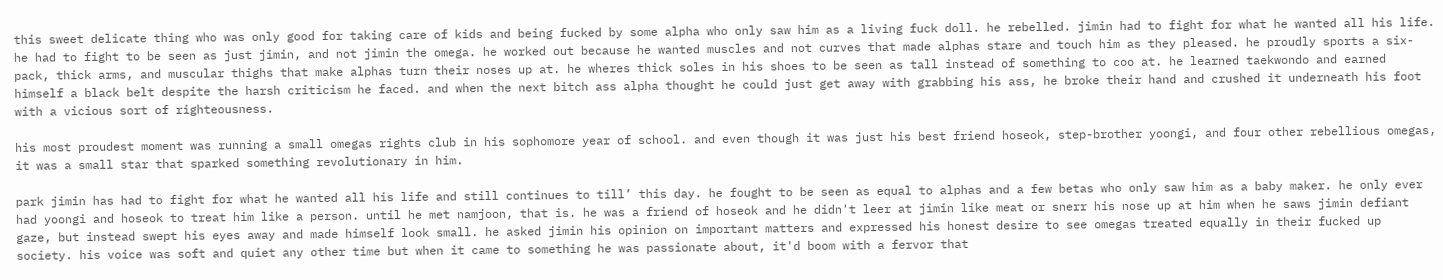this sweet delicate thing who was only good for taking care of kids and being fucked by some alpha who only saw him as a living fuck doll. he rebelled. jimin had to fight for what he wanted all his life. he had to fight to be seen as just jimin, and not jimin the omega. he worked out because he wanted muscles and not curves that made alphas stare and touch him as they pleased. he proudly sports a six-pack, thick arms, and muscular thighs that make alphas turn their noses up at. he wheres thick soles in his shoes to be seen as tall instead of something to coo at. he learned taekwondo and earned himself a black belt despite the harsh criticism he faced. and when the next bitch ass alpha thought he could just get away with grabbing his ass, he broke their hand and crushed it underneath his foot with a vicious sort of righteousness.

his most proudest moment was running a small omegas rights club in his sophomore year of school. and even though it was just his best friend hoseok, step-brother yoongi, and four other rebellious omegas, it was a small star that sparked something revolutionary in him.

park jimin has had to fight for what he wanted all his life and still continues to till’ this day. he fought to be seen as equal to alphas and a few betas who only saw him as a baby maker. he only ever had yoongi and hoseok to treat him like a person. until he met namjoon, that is. he was a friend of hoseok and he didn't leer at jimin like meat or snerr his nose up at him when he saws jimin defiant gaze, but instead swept his eyes away and made himself look small. he asked jimin his opinion on important matters and expressed his honest desire to see omegas treated equally in their fucked up society. his voice was soft and quiet any other time but when it came to something he was passionate about, it'd boom with a fervor that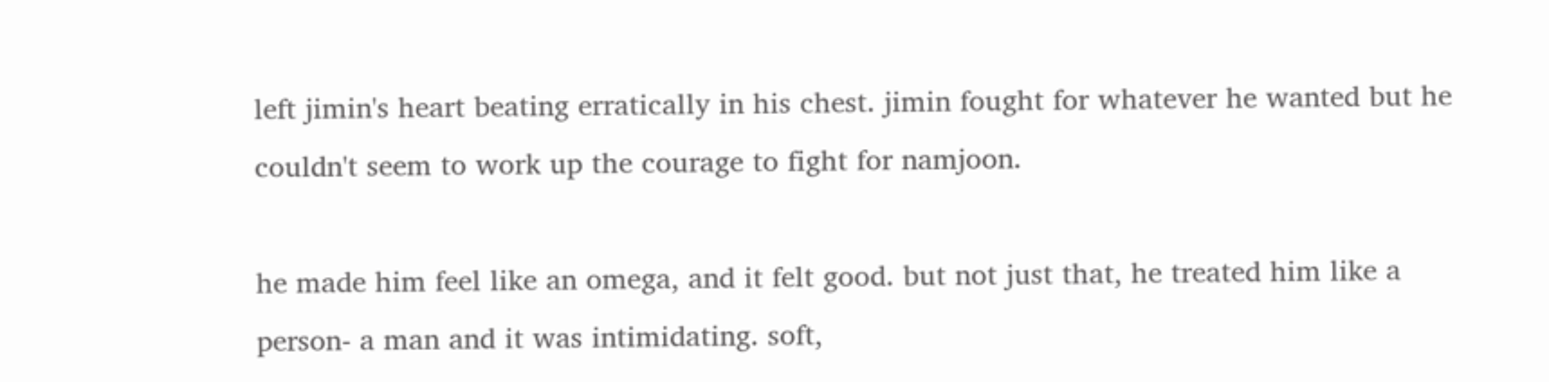left jimin's heart beating erratically in his chest. jimin fought for whatever he wanted but he couldn't seem to work up the courage to fight for namjoon.

he made him feel like an omega, and it felt good. but not just that, he treated him like a person- a man and it was intimidating. soft,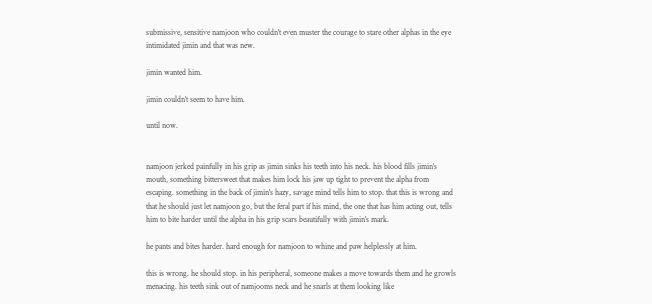submissive, sensitive namjoon who couldn't even muster the courage to stare other alphas in the eye intimidated jimin and that was new.

jimin wanted him.

jimin couldn't seem to have him.

until now.


namjoon jerked painfully in his grip as jimin sinks his teeth into his neck. his blood fills jimin's mouth, something bittersweet that makes him lock his jaw up tight to prevent the alpha from escaping. something in the back of jimin's hazy, savage mind tells him to stop. that this is wrong and that he should just let namjoon go, but the feral part if his mind, the one that has him acting out, tells him to bite harder until the alpha in his grip scars beautifully with jimin's mark.

he pants and bites harder. hard enough for namjoon to whine and paw helplessly at him.

this is wrong. he should stop. in his peripheral, someone makes a move towards them and he growls menacing. his teeth sink out of namjooms neck and he snarls at them looking like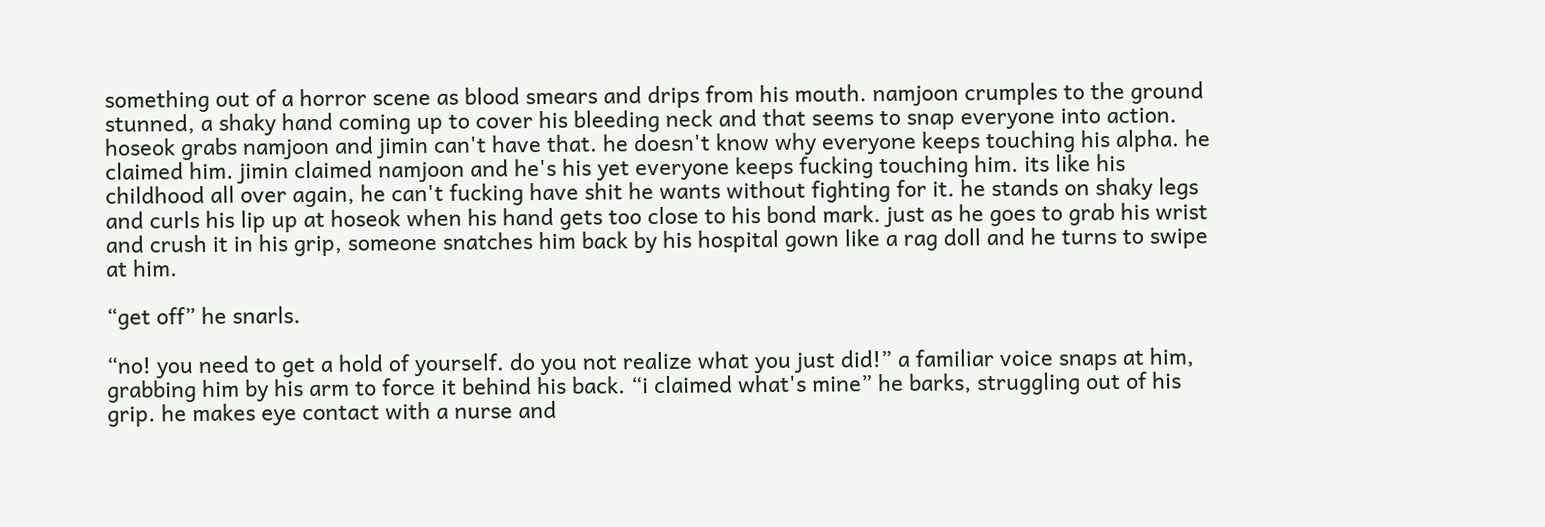something out of a horror scene as blood smears and drips from his mouth. namjoon crumples to the ground stunned, a shaky hand coming up to cover his bleeding neck and that seems to snap everyone into action. hoseok grabs namjoon and jimin can't have that. he doesn't know why everyone keeps touching his alpha. he claimed him. jimin claimed namjoon and he's his yet everyone keeps fucking touching him. its like his childhood all over again, he can't fucking have shit he wants without fighting for it. he stands on shaky legs and curls his lip up at hoseok when his hand gets too close to his bond mark. just as he goes to grab his wrist and crush it in his grip, someone snatches him back by his hospital gown like a rag doll and he turns to swipe at him.

“get off” he snarls.

“no! you need to get a hold of yourself. do you not realize what you just did!” a familiar voice snaps at him, grabbing him by his arm to force it behind his back. “i claimed what's mine” he barks, struggling out of his grip. he makes eye contact with a nurse and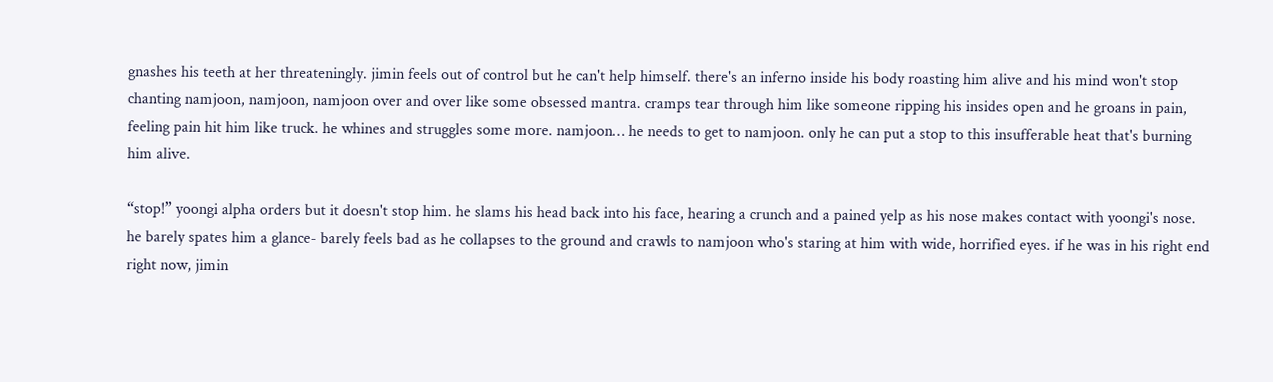gnashes his teeth at her threateningly. jimin feels out of control but he can't help himself. there's an inferno inside his body roasting him alive and his mind won't stop chanting namjoon, namjoon, namjoon over and over like some obsessed mantra. cramps tear through him like someone ripping his insides open and he groans in pain, feeling pain hit him like truck. he whines and struggles some more. namjoon… he needs to get to namjoon. only he can put a stop to this insufferable heat that's burning him alive.

“stop!” yoongi alpha orders but it doesn't stop him. he slams his head back into his face, hearing a crunch and a pained yelp as his nose makes contact with yoongi's nose. he barely spates him a glance- barely feels bad as he collapses to the ground and crawls to namjoon who's staring at him with wide, horrified eyes. if he was in his right end right now, jimin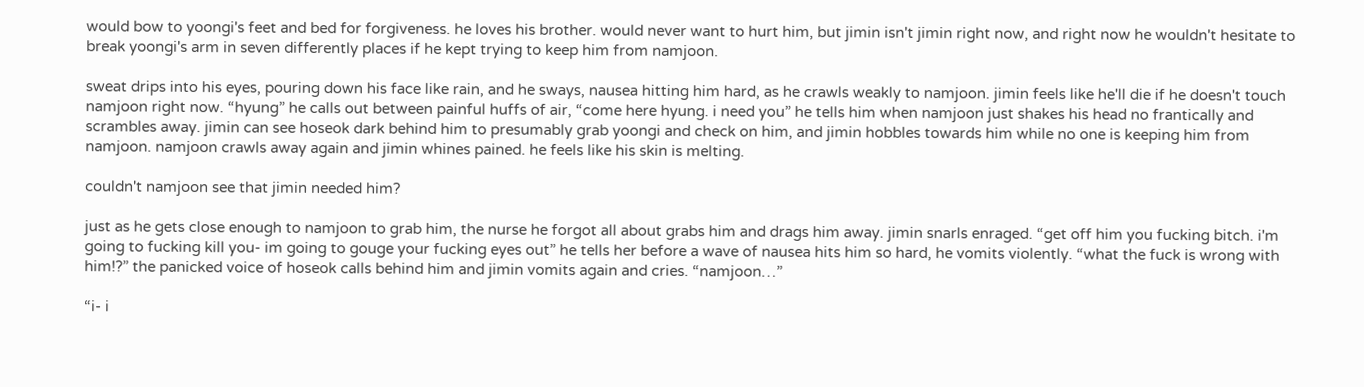would bow to yoongi's feet and bed for forgiveness. he loves his brother. would never want to hurt him, but jimin isn't jimin right now, and right now he wouldn't hesitate to break yoongi's arm in seven differently places if he kept trying to keep him from namjoon.

sweat drips into his eyes, pouring down his face like rain, and he sways, nausea hitting him hard, as he crawls weakly to namjoon. jimin feels like he'll die if he doesn't touch namjoon right now. “hyung” he calls out between painful huffs of air, “come here hyung. i need you” he tells him when namjoon just shakes his head no frantically and scrambles away. jimin can see hoseok dark behind him to presumably grab yoongi and check on him, and jimin hobbles towards him while no one is keeping him from namjoon. namjoon crawls away again and jimin whines pained. he feels like his skin is melting.

couldn't namjoon see that jimin needed him?

just as he gets close enough to namjoon to grab him, the nurse he forgot all about grabs him and drags him away. jimin snarls enraged. “get off him you fucking bitch. i'm going to fucking kill you- im going to gouge your fucking eyes out” he tells her before a wave of nausea hits him so hard, he vomits violently. “what the fuck is wrong with him!?” the panicked voice of hoseok calls behind him and jimin vomits again and cries. “namjoon…”

“i- i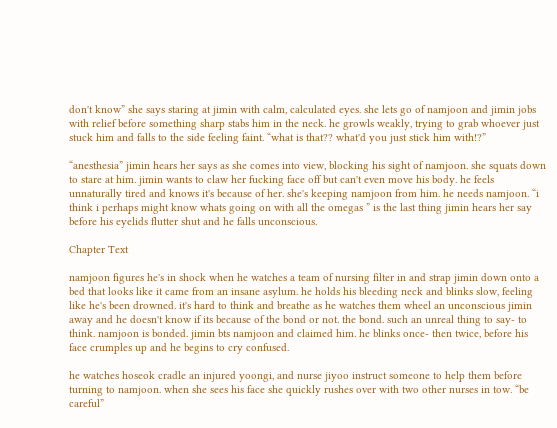don't know” she says staring at jimin with calm, calculated eyes. she lets go of namjoon and jimin jobs with relief before something sharp stabs him in the neck. he growls weakly, trying to grab whoever just stuck him and falls to the side feeling faint. “what is that?? what'd you just stick him with!?”

“anesthesia” jimin hears her says as she comes into view, blocking his sight of namjoon. she squats down to stare at him. jimin wants to claw her fucking face off but can't even move his body. he feels unnaturally tired and knows it's because of her. she's keeping namjoon from him. he needs namjoon. “i think i perhaps might know whats going on with all the omegas ” is the last thing jimin hears her say before his eyelids flutter shut and he falls unconscious.

Chapter Text

namjoon figures he's in shock when he watches a team of nursing filter in and strap jimin down onto a bed that looks like it came from an insane asylum. he holds his bleeding neck and blinks slow, feeling like he's been drowned. it's hard to think and breathe as he watches them wheel an unconscious jimin away and he doesn't know if its because of the bond or not. the bond. such an unreal thing to say- to think. namjoon is bonded. jimin bts namjoon and claimed him. he blinks once- then twice, before his face crumples up and he begins to cry confused.

he watches hoseok cradle an injured yoongi, and nurse jiyoo instruct someone to help them before turning to namjoon. when she sees his face she quickly rushes over with two other nurses in tow. “be careful”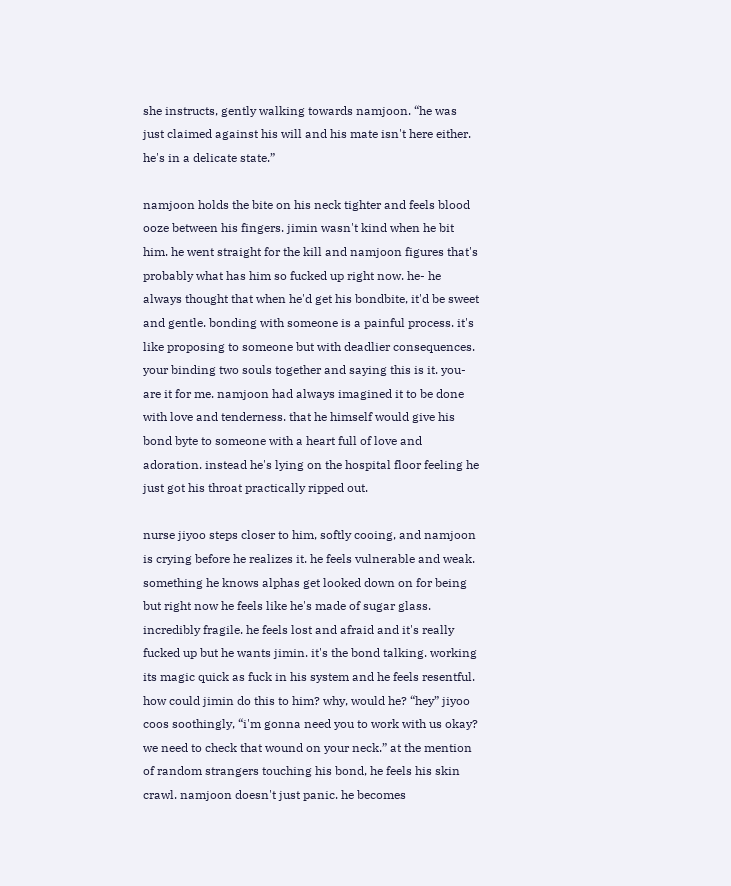she instructs, gently walking towards namjoon. “he was just claimed against his will and his mate isn't here either. he's in a delicate state.”

namjoon holds the bite on his neck tighter and feels blood ooze between his fingers. jimin wasn't kind when he bit him. he went straight for the kill and namjoon figures that's probably what has him so fucked up right now. he- he always thought that when he'd get his bondbite, it'd be sweet and gentle. bonding with someone is a painful process. it's like proposing to someone but with deadlier consequences. your binding two souls together and saying this is it. you- are it for me. namjoon had always imagined it to be done with love and tenderness. that he himself would give his bond byte to someone with a heart full of love and adoration. instead he's lying on the hospital floor feeling he just got his throat practically ripped out.

nurse jiyoo steps closer to him, softly cooing, and namjoon is crying before he realizes it. he feels vulnerable and weak. something he knows alphas get looked down on for being but right now he feels like he's made of sugar glass. incredibly fragile. he feels lost and afraid and it's really fucked up but he wants jimin. it's the bond talking. working its magic quick as fuck in his system and he feels resentful. how could jimin do this to him? why, would he? “hey” jiyoo coos soothingly, “i'm gonna need you to work with us okay? we need to check that wound on your neck.” at the mention of random strangers touching his bond, he feels his skin crawl. namjoon doesn't just panic. he becomes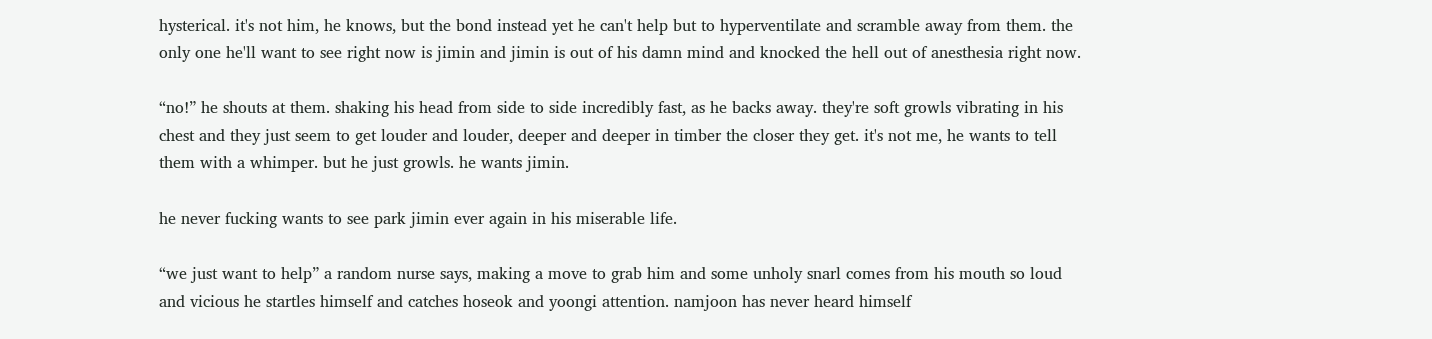hysterical. it's not him, he knows, but the bond instead yet he can't help but to hyperventilate and scramble away from them. the only one he'll want to see right now is jimin and jimin is out of his damn mind and knocked the hell out of anesthesia right now.

“no!” he shouts at them. shaking his head from side to side incredibly fast, as he backs away. they're soft growls vibrating in his chest and they just seem to get louder and louder, deeper and deeper in timber the closer they get. it's not me, he wants to tell them with a whimper. but he just growls. he wants jimin.

he never fucking wants to see park jimin ever again in his miserable life.

“we just want to help” a random nurse says, making a move to grab him and some unholy snarl comes from his mouth so loud and vicious he startles himself and catches hoseok and yoongi attention. namjoon has never heard himself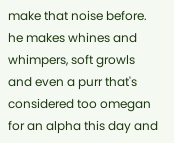make that noise before. he makes whines and whimpers, soft growls and even a purr that's considered too omegan for an alpha this day and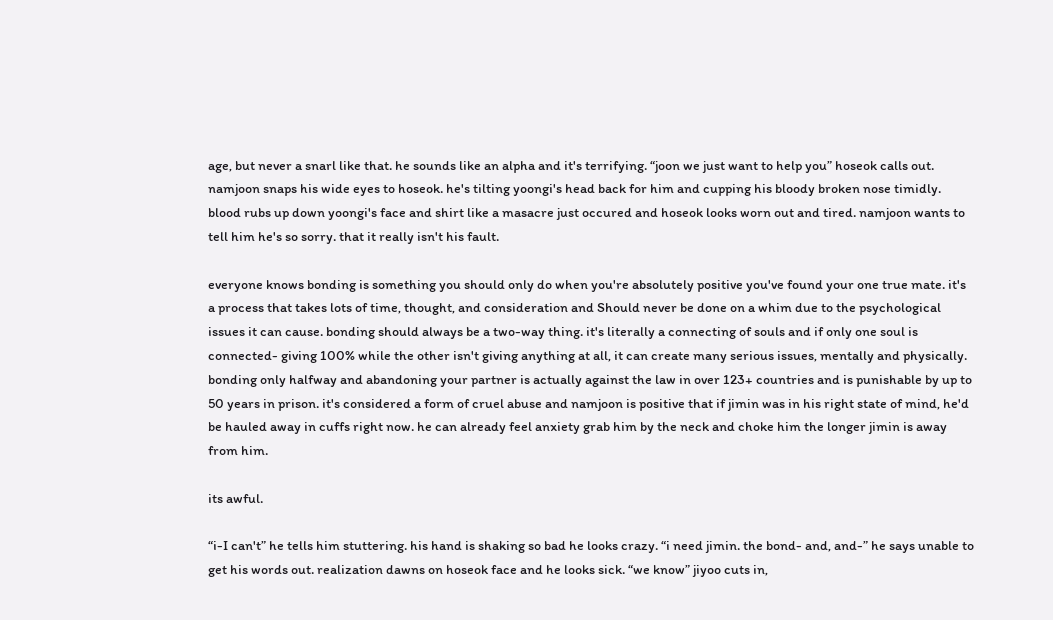age, but never a snarl like that. he sounds like an alpha and it's terrifying. “joon we just want to help you” hoseok calls out. namjoon snaps his wide eyes to hoseok. he's tilting yoongi's head back for him and cupping his bloody broken nose timidly. blood rubs up down yoongi's face and shirt like a masacre just occured and hoseok looks worn out and tired. namjoon wants to tell him he's so sorry. that it really isn't his fault.

everyone knows bonding is something you should only do when you're absolutely positive you've found your one true mate. it's a process that takes lots of time, thought, and consideration and Should never be done on a whim due to the psychological issues it can cause. bonding should always be a two-way thing. it's literally a connecting of souls and if only one soul is connected- giving 100% while the other isn't giving anything at all, it can create many serious issues, mentally and physically. bonding only halfway and abandoning your partner is actually against the law in over 123+ countries and is punishable by up to 50 years in prison. it's considered a form of cruel abuse and namjoon is positive that if jimin was in his right state of mind, he'd be hauled away in cuffs right now. he can already feel anxiety grab him by the neck and choke him the longer jimin is away from him.

its awful.

“i-I can't” he tells him stuttering. his hand is shaking so bad he looks crazy. “i need jimin. the bond- and, and-” he says unable to get his words out. realization dawns on hoseok face and he looks sick. “we know” jiyoo cuts in,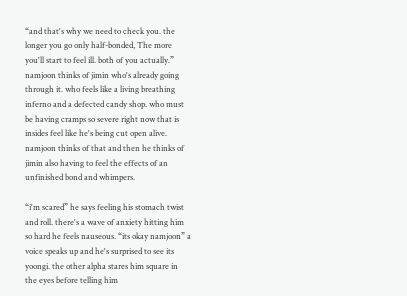“and that's why we need to check you. the longer you go only half-bonded, The more you'll start to feel ill. both of you actually.” namjoon thinks of jimin who's already going through it. who feels like a living breathing inferno and a defected candy shop. who must be having cramps so severe right now that is insides feel like he's being cut open alive. namjoon thinks of that and then he thinks of jimin also having to feel the effects of an unfinished bond and whimpers.

“i'm scared” he says feeling his stomach twist and roll. there's a wave of anxiety hitting him so hard he feels nauseous. “its okay namjoon” a voice speaks up and he's surprised to see its yoongi. the other alpha stares him square in the eyes before telling him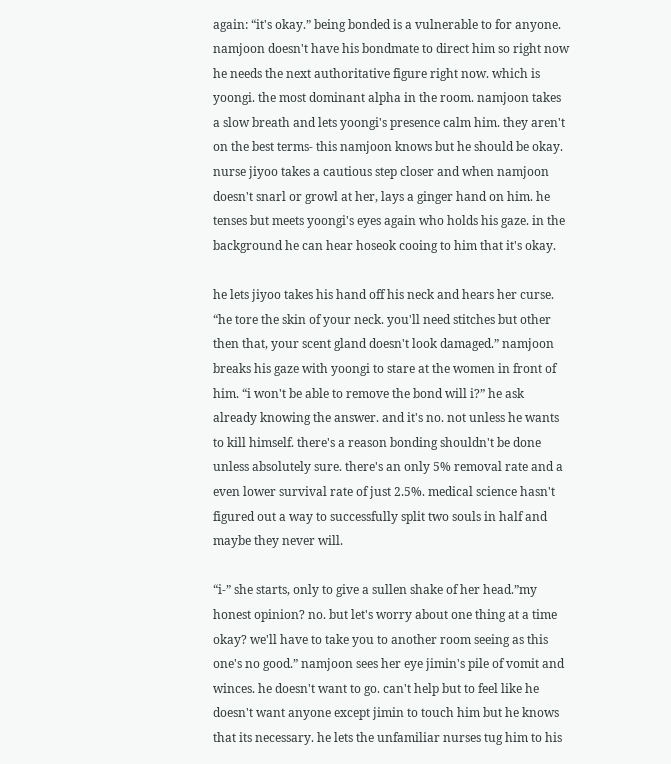again: “it's okay.” being bonded is a vulnerable to for anyone. namjoon doesn't have his bondmate to direct him so right now he needs the next authoritative figure right now. which is yoongi. the most dominant alpha in the room. namjoon takes a slow breath and lets yoongi's presence calm him. they aren't on the best terms- this namjoon knows but he should be okay. nurse jiyoo takes a cautious step closer and when namjoon doesn't snarl or growl at her, lays a ginger hand on him. he tenses but meets yoongi's eyes again who holds his gaze. in the background he can hear hoseok cooing to him that it's okay.

he lets jiyoo takes his hand off his neck and hears her curse. “he tore the skin of your neck. you'll need stitches but other then that, your scent gland doesn't look damaged.” namjoon breaks his gaze with yoongi to stare at the women in front of him. “i won't be able to remove the bond will i?” he ask already knowing the answer. and it's no. not unless he wants to kill himself. there's a reason bonding shouldn't be done unless absolutely sure. there's an only 5% removal rate and a even lower survival rate of just 2.5%. medical science hasn't figured out a way to successfully split two souls in half and maybe they never will.

“i-” she starts, only to give a sullen shake of her head.”my honest opinion? no. but let's worry about one thing at a time okay? we'll have to take you to another room seeing as this one's no good.” namjoon sees her eye jimin's pile of vomit and winces. he doesn't want to go. can't help but to feel like he doesn't want anyone except jimin to touch him but he knows that its necessary. he lets the unfamiliar nurses tug him to his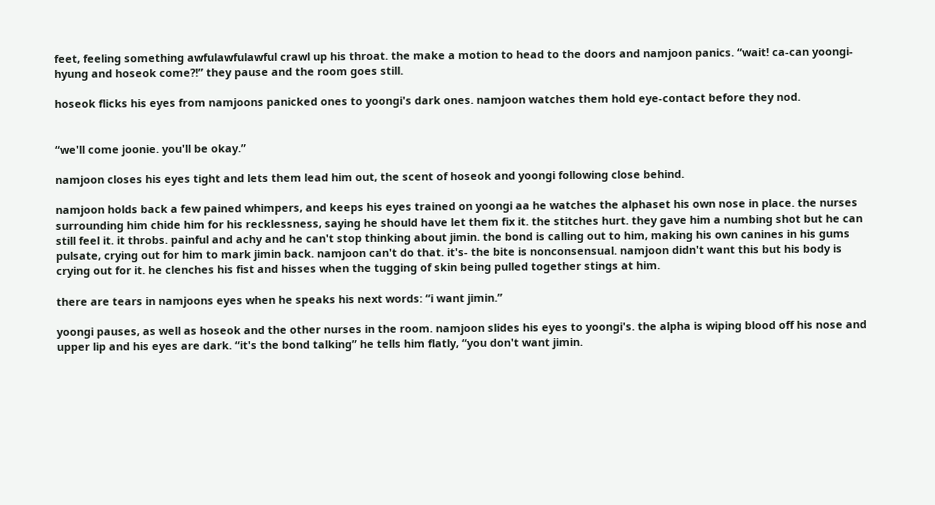feet, feeling something awfulawfulawful crawl up his throat. the make a motion to head to the doors and namjoon panics. “wait! ca-can yoongi-hyung and hoseok come?!” they pause and the room goes still.

hoseok flicks his eyes from namjoons panicked ones to yoongi's dark ones. namjoon watches them hold eye-contact before they nod.


“we'll come joonie. you'll be okay.”

namjoon closes his eyes tight and lets them lead him out, the scent of hoseok and yoongi following close behind.

namjoon holds back a few pained whimpers, and keeps his eyes trained on yoongi aa he watches the alphaset his own nose in place. the nurses surrounding him chide him for his recklessness, saying he should have let them fix it. the stitches hurt. they gave him a numbing shot but he can still feel it. it throbs. painful and achy and he can't stop thinking about jimin. the bond is calling out to him, making his own canines in his gums pulsate, crying out for him to mark jimin back. namjoon can't do that. it's- the bite is nonconsensual. namjoon didn't want this but his body is crying out for it. he clenches his fist and hisses when the tugging of skin being pulled together stings at him.

there are tears in namjoons eyes when he speaks his next words: “i want jimin.”

yoongi pauses, as well as hoseok and the other nurses in the room. namjoon slides his eyes to yoongi's. the alpha is wiping blood off his nose and upper lip and his eyes are dark. “it's the bond talking” he tells him flatly, “you don't want jimin.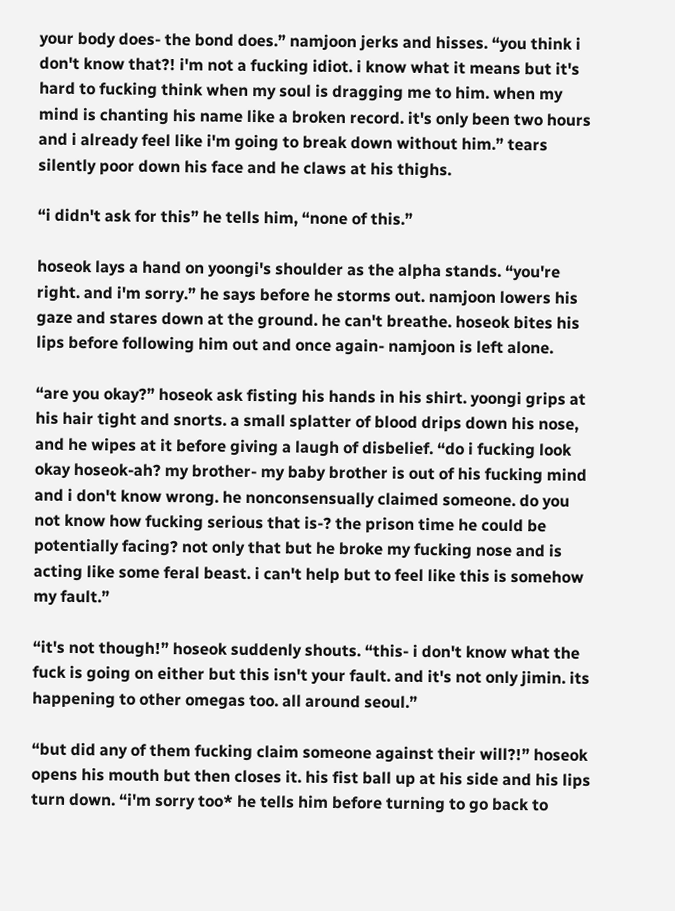your body does- the bond does.” namjoon jerks and hisses. “you think i don't know that?! i'm not a fucking idiot. i know what it means but it's hard to fucking think when my soul is dragging me to him. when my mind is chanting his name like a broken record. it's only been two hours and i already feel like i'm going to break down without him.” tears silently poor down his face and he claws at his thighs.

“i didn't ask for this” he tells him, “none of this.”

hoseok lays a hand on yoongi's shoulder as the alpha stands. “you're right. and i'm sorry.” he says before he storms out. namjoon lowers his gaze and stares down at the ground. he can't breathe. hoseok bites his lips before following him out and once again- namjoon is left alone.

“are you okay?” hoseok ask fisting his hands in his shirt. yoongi grips at his hair tight and snorts. a small splatter of blood drips down his nose, and he wipes at it before giving a laugh of disbelief. “do i fucking look okay hoseok-ah? my brother- my baby brother is out of his fucking mind and i don't know wrong. he nonconsensually claimed someone. do you not know how fucking serious that is-? the prison time he could be potentially facing? not only that but he broke my fucking nose and is acting like some feral beast. i can't help but to feel like this is somehow my fault.”

“it's not though!” hoseok suddenly shouts. “this- i don't know what the fuck is going on either but this isn't your fault. and it's not only jimin. its happening to other omegas too. all around seoul.”

“but did any of them fucking claim someone against their will?!” hoseok opens his mouth but then closes it. his fist ball up at his side and his lips turn down. “i'm sorry too* he tells him before turning to go back to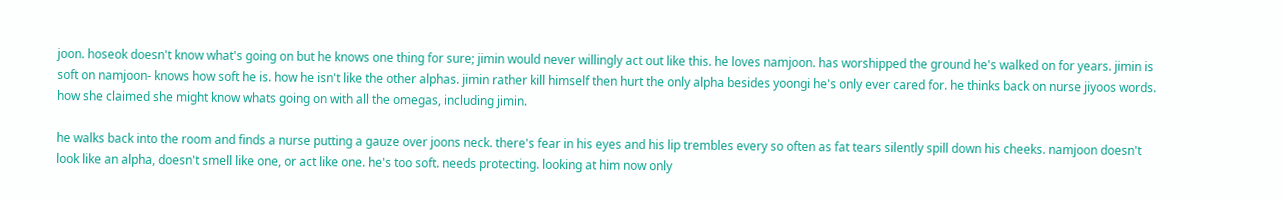joon. hoseok doesn't know what's going on but he knows one thing for sure; jimin would never willingly act out like this. he loves namjoon. has worshipped the ground he's walked on for years. jimin is soft on namjoon- knows how soft he is. how he isn't like the other alphas. jimin rather kill himself then hurt the only alpha besides yoongi he's only ever cared for. he thinks back on nurse jiyoos words. how she claimed she might know whats going on with all the omegas, including jimin.

he walks back into the room and finds a nurse putting a gauze over joons neck. there's fear in his eyes and his lip trembles every so often as fat tears silently spill down his cheeks. namjoon doesn't look like an alpha, doesn't smell like one, or act like one. he's too soft. needs protecting. looking at him now only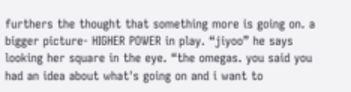furthers the thought that something more is going on. a bigger picture- HIGHER POWER in play. “jiyoo” he says looking her square in the eye. “the omegas. you said you had an idea about what's going on and i want to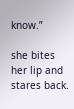know.”

she bites her lip and stares back.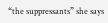“the suppressants” she says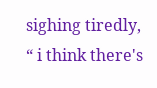sighing tiredly, “ i think there's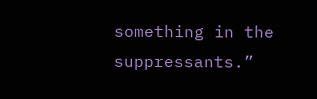something in the suppressants.”